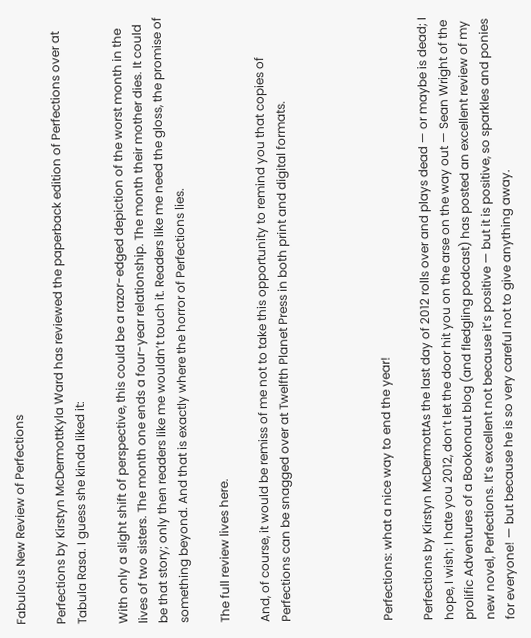Fabulous New Review of Perfections

Perfections by Kirstyn McDermottKyla Ward has reviewed the paperback edition of Perfections over at Tabula Rasa. I guess she kinda liked it:

With only a slight shift of perspective, this could be a razor-edged depiction of the worst month in the lives of two sisters. The month one ends a four-year relationship. The month their mother dies. It could be that story; only then readers like me wouldn’t touch it. Readers like me need the gloss, the promise of something beyond. And that is exactly where the horror of Perfections lies.

The full review lives here.

And, of course, it would be remiss of me not to take this opportunity to remind you that copies of Perfections can be snagged over at Twelfth Planet Press in both print and digital formats.




Perfections: what a nice way to end the year!

Perfections by Kirstyn McDermottAs the last day of 2012 rolls over and plays dead — or maybe is dead; I hope, I wish; I hate you 2012, don’t let the door hit you on the arse on the way out — Sean Wright of the prolific Adventures of a Bookonaut blog (and fledgling podcast) has posted an excellent review of my new novel, Perfections. It’s excellent not because it’s positive — but it is positive, so sparkles and ponies for everyone! — but because he is so very careful not to give anything away.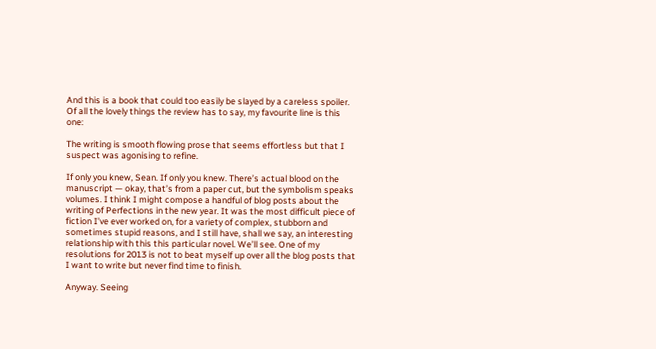And this is a book that could too easily be slayed by a careless spoiler.  Of all the lovely things the review has to say, my favourite line is this one:

The writing is smooth flowing prose that seems effortless but that I suspect was agonising to refine.

If only you knew, Sean. If only you knew. There’s actual blood on the manuscript — okay, that’s from a paper cut, but the symbolism speaks volumes. I think I might compose a handful of blog posts about the writing of Perfections in the new year. It was the most difficult piece of fiction I’ve ever worked on, for a variety of complex, stubborn and sometimes stupid reasons, and I still have, shall we say, an interesting relationship with this this particular novel. We’ll see. One of my resolutions for 2013 is not to beat myself up over all the blog posts that I want to write but never find time to finish.

Anyway. Seeing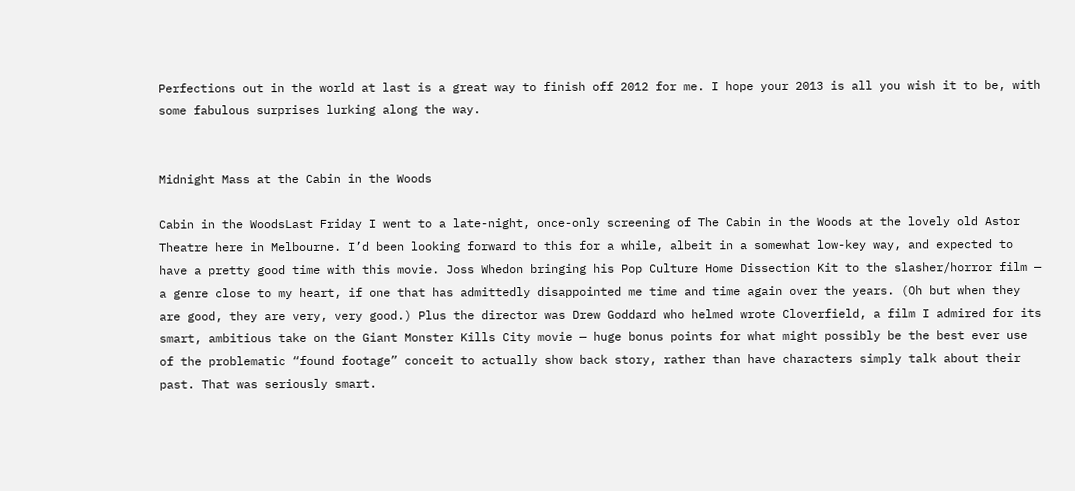Perfections out in the world at last is a great way to finish off 2012 for me. I hope your 2013 is all you wish it to be, with some fabulous surprises lurking along the way.


Midnight Mass at the Cabin in the Woods

Cabin in the WoodsLast Friday I went to a late-night, once-only screening of The Cabin in the Woods at the lovely old Astor Theatre here in Melbourne. I’d been looking forward to this for a while, albeit in a somewhat low-key way, and expected to have a pretty good time with this movie. Joss Whedon bringing his Pop Culture Home Dissection Kit to the slasher/horror film — a genre close to my heart, if one that has admittedly disappointed me time and time again over the years. (Oh but when they are good, they are very, very good.) Plus the director was Drew Goddard who helmed wrote Cloverfield, a film I admired for its smart, ambitious take on the Giant Monster Kills City movie — huge bonus points for what might possibly be the best ever use of the problematic “found footage” conceit to actually show back story, rather than have characters simply talk about their past. That was seriously smart.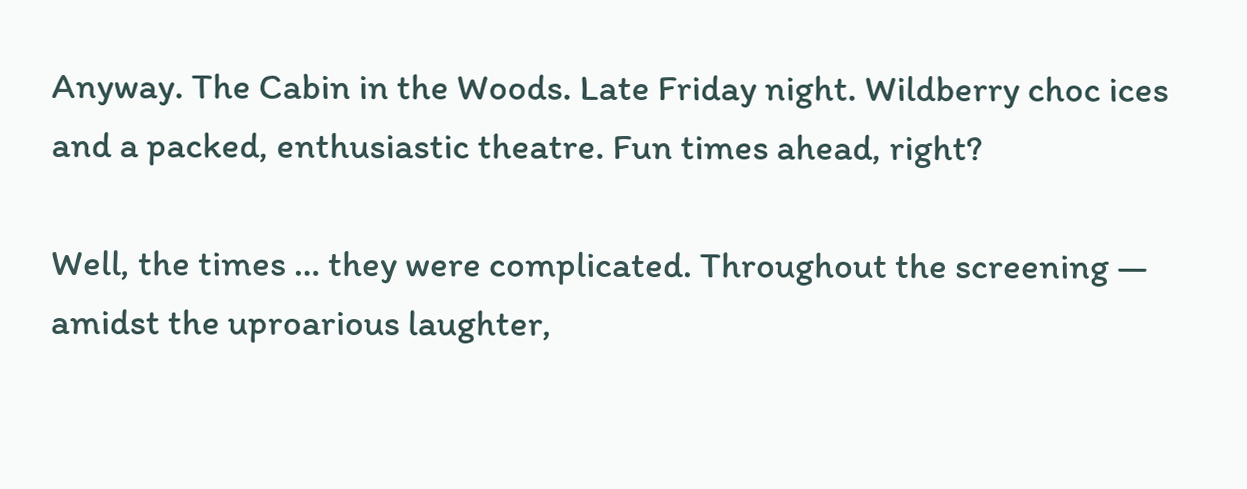Anyway. The Cabin in the Woods. Late Friday night. Wildberry choc ices and a packed, enthusiastic theatre. Fun times ahead, right?

Well, the times … they were complicated. Throughout the screening — amidst the uproarious laughter,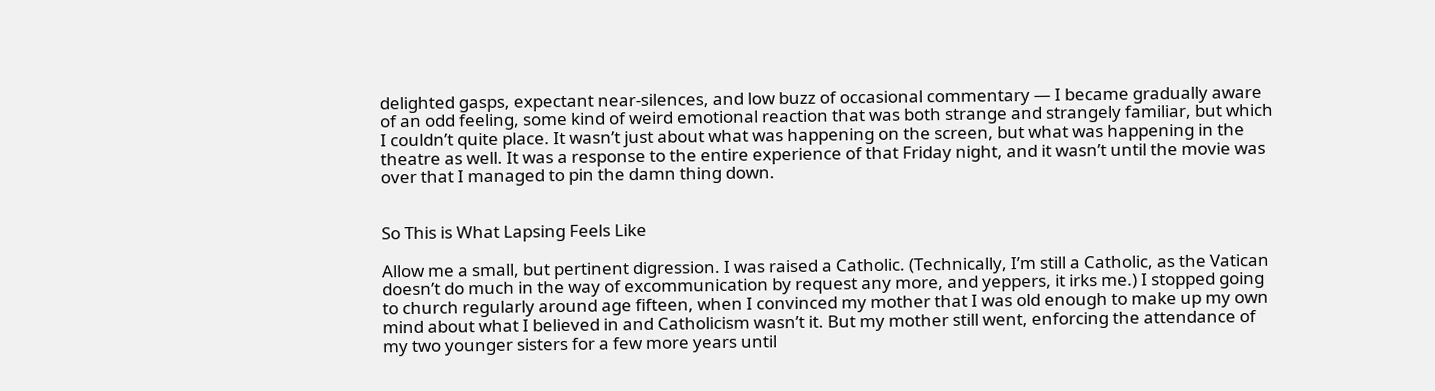delighted gasps, expectant near-silences, and low buzz of occasional commentary — I became gradually aware of an odd feeling, some kind of weird emotional reaction that was both strange and strangely familiar, but which I couldn’t quite place. It wasn’t just about what was happening on the screen, but what was happening in the theatre as well. It was a response to the entire experience of that Friday night, and it wasn’t until the movie was over that I managed to pin the damn thing down.


So This is What Lapsing Feels Like

Allow me a small, but pertinent digression. I was raised a Catholic. (Technically, I’m still a Catholic, as the Vatican doesn’t do much in the way of excommunication by request any more, and yeppers, it irks me.) I stopped going to church regularly around age fifteen, when I convinced my mother that I was old enough to make up my own mind about what I believed in and Catholicism wasn’t it. But my mother still went, enforcing the attendance of my two younger sisters for a few more years until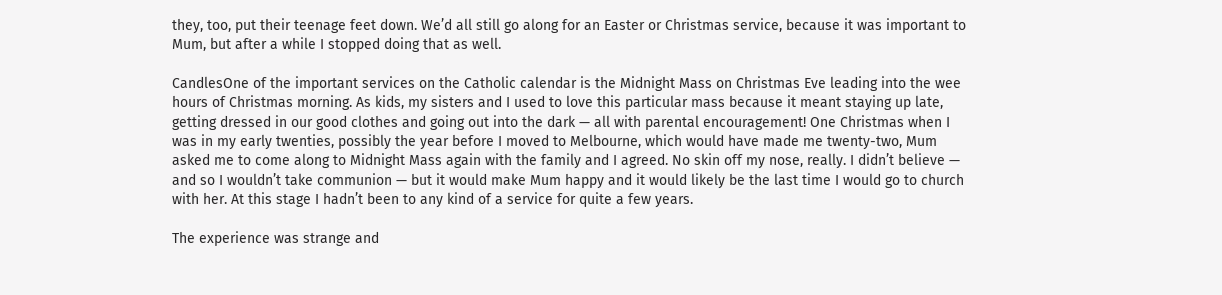they, too, put their teenage feet down. We’d all still go along for an Easter or Christmas service, because it was important to Mum, but after a while I stopped doing that as well.

CandlesOne of the important services on the Catholic calendar is the Midnight Mass on Christmas Eve leading into the wee hours of Christmas morning. As kids, my sisters and I used to love this particular mass because it meant staying up late, getting dressed in our good clothes and going out into the dark — all with parental encouragement! One Christmas when I was in my early twenties, possibly the year before I moved to Melbourne, which would have made me twenty-two, Mum asked me to come along to Midnight Mass again with the family and I agreed. No skin off my nose, really. I didn’t believe — and so I wouldn’t take communion — but it would make Mum happy and it would likely be the last time I would go to church with her. At this stage I hadn’t been to any kind of a service for quite a few years.

The experience was strange and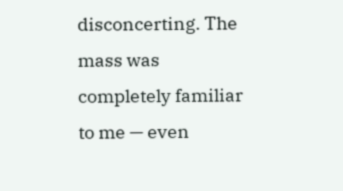disconcerting. The mass was completely familiar to me — even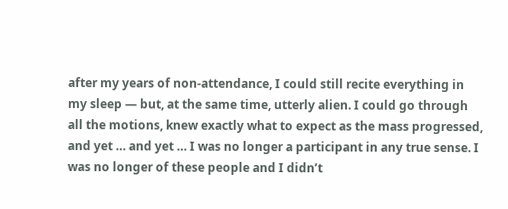after my years of non-attendance, I could still recite everything in my sleep — but, at the same time, utterly alien. I could go through all the motions, knew exactly what to expect as the mass progressed, and yet … and yet … I was no longer a participant in any true sense. I was no longer of these people and I didn’t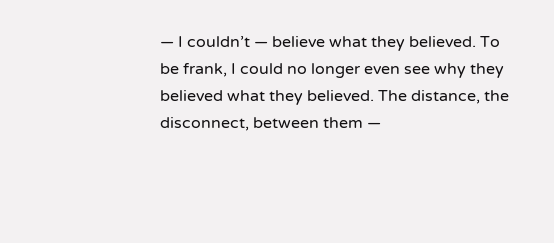— I couldn’t — believe what they believed. To be frank, I could no longer even see why they believed what they believed. The distance, the disconnect, between them —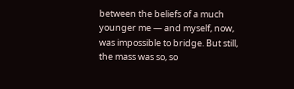between the beliefs of a much younger me — and myself, now, was impossible to bridge. But still, the mass was so, so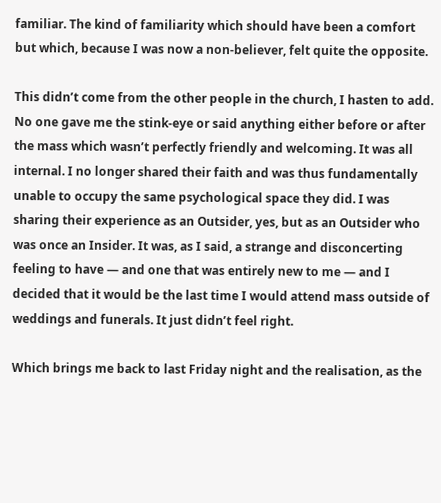familiar. The kind of familiarity which should have been a comfort but which, because I was now a non-believer, felt quite the opposite.

This didn’t come from the other people in the church, I hasten to add. No one gave me the stink-eye or said anything either before or after the mass which wasn’t perfectly friendly and welcoming. It was all internal. I no longer shared their faith and was thus fundamentally unable to occupy the same psychological space they did. I was sharing their experience as an Outsider, yes, but as an Outsider who was once an Insider. It was, as I said, a strange and disconcerting feeling to have — and one that was entirely new to me — and I decided that it would be the last time I would attend mass outside of weddings and funerals. It just didn’t feel right.

Which brings me back to last Friday night and the realisation, as the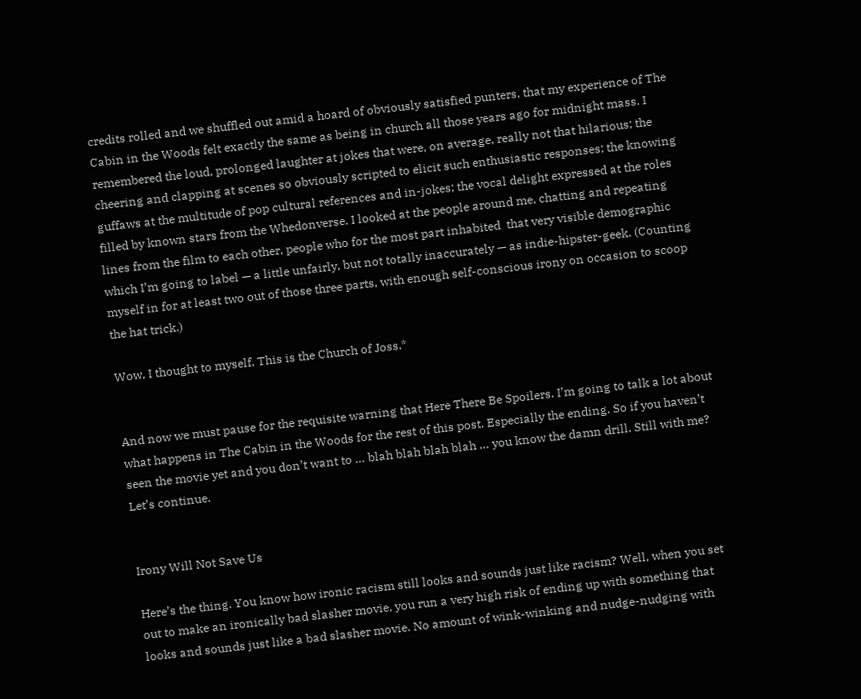credits rolled and we shuffled out amid a hoard of obviously satisfied punters, that my experience of The Cabin in the Woods felt exactly the same as being in church all those years ago for midnight mass. I remembered the loud, prolonged laughter at jokes that were, on average, really not that hilarious; the cheering and clapping at scenes so obviously scripted to elicit such enthusiastic responses; the knowing guffaws at the multitude of pop cultural references and in-jokes; the vocal delight expressed at the roles filled by known stars from the Whedonverse. I looked at the people around me, chatting and repeating lines from the film to each other, people who for the most part inhabited  that very visible demographic which I’m going to label — a little unfairly, but not totally inaccurately — as indie-hipster-geek. (Counting myself in for at least two out of those three parts, with enough self-conscious irony on occasion to scoop the hat trick.)

Wow, I thought to myself. This is the Church of Joss.*


And now we must pause for the requisite warning that Here There Be Spoilers. I’m going to talk a lot about what happens in The Cabin in the Woods for the rest of this post. Especially the ending. So if you haven’t seen the movie yet and you don’t want to … blah blah blah blah … you know the damn drill. Still with me? Let’s continue.


Irony Will Not Save Us

Here’s the thing. You know how ironic racism still looks and sounds just like racism? Well, when you set out to make an ironically bad slasher movie, you run a very high risk of ending up with something that looks and sounds just like a bad slasher movie. No amount of wink-winking and nudge-nudging with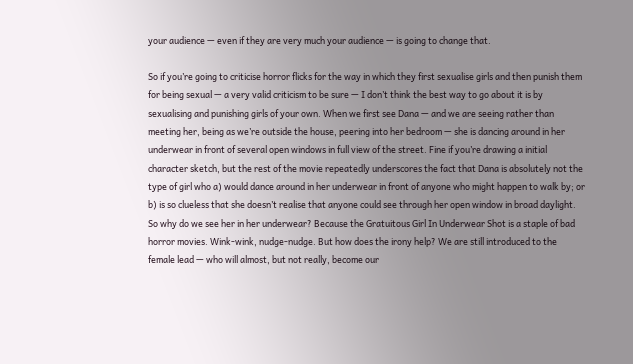your audience — even if they are very much your audience — is going to change that.

So if you’re going to criticise horror flicks for the way in which they first sexualise girls and then punish them for being sexual — a very valid criticism to be sure — I don’t think the best way to go about it is by sexualising and punishing girls of your own. When we first see Dana — and we are seeing rather than meeting her, being as we’re outside the house, peering into her bedroom — she is dancing around in her underwear in front of several open windows in full view of the street. Fine if you’re drawing a initial character sketch, but the rest of the movie repeatedly underscores the fact that Dana is absolutely not the type of girl who a) would dance around in her underwear in front of anyone who might happen to walk by; or b) is so clueless that she doesn’t realise that anyone could see through her open window in broad daylight. So why do we see her in her underwear? Because the Gratuitous Girl In Underwear Shot is a staple of bad horror movies. Wink-wink, nudge-nudge. But how does the irony help? We are still introduced to the female lead — who will almost, but not really, become our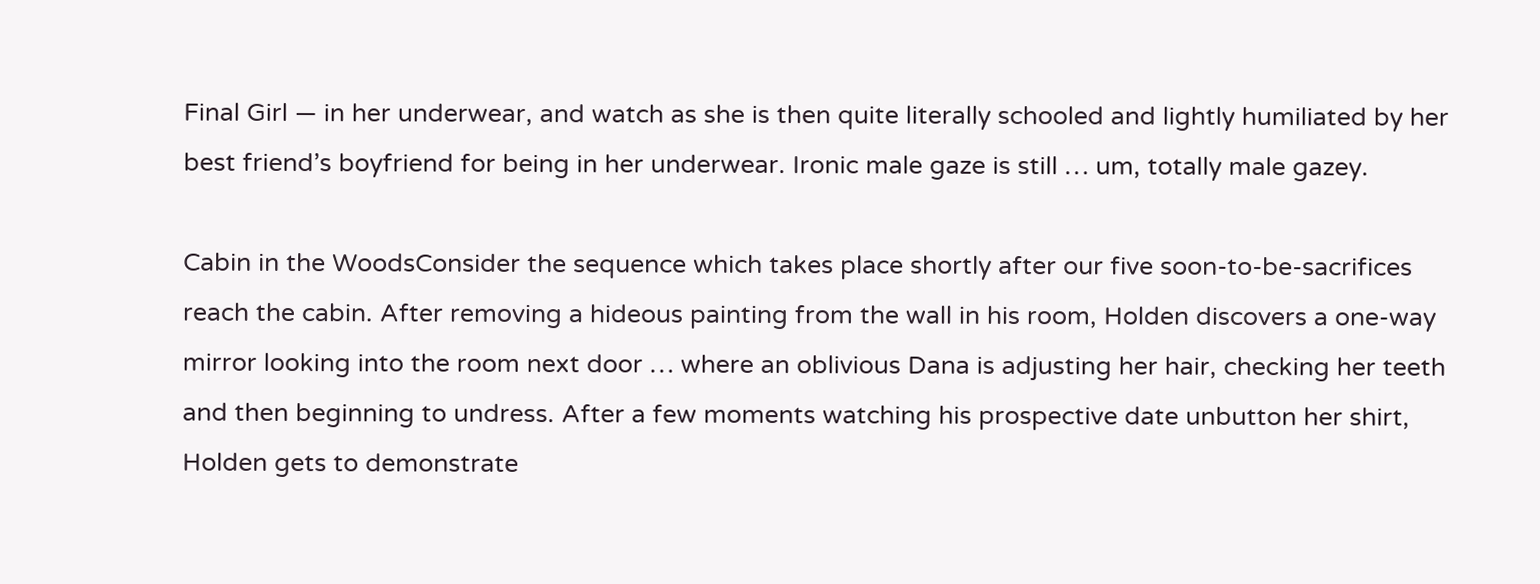Final Girl — in her underwear, and watch as she is then quite literally schooled and lightly humiliated by her best friend’s boyfriend for being in her underwear. Ironic male gaze is still … um, totally male gazey.

Cabin in the WoodsConsider the sequence which takes place shortly after our five soon-to-be-sacrifices reach the cabin. After removing a hideous painting from the wall in his room, Holden discovers a one-way mirror looking into the room next door … where an oblivious Dana is adjusting her hair, checking her teeth and then beginning to undress. After a few moments watching his prospective date unbutton her shirt, Holden gets to demonstrate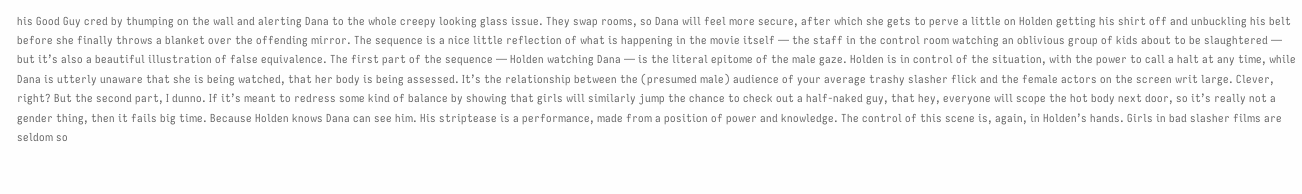his Good Guy cred by thumping on the wall and alerting Dana to the whole creepy looking glass issue. They swap rooms, so Dana will feel more secure, after which she gets to perve a little on Holden getting his shirt off and unbuckling his belt before she finally throws a blanket over the offending mirror. The sequence is a nice little reflection of what is happening in the movie itself — the staff in the control room watching an oblivious group of kids about to be slaughtered — but it’s also a beautiful illustration of false equivalence. The first part of the sequence — Holden watching Dana — is the literal epitome of the male gaze. Holden is in control of the situation, with the power to call a halt at any time, while Dana is utterly unaware that she is being watched, that her body is being assessed. It’s the relationship between the (presumed male) audience of your average trashy slasher flick and the female actors on the screen writ large. Clever, right? But the second part, I dunno. If it’s meant to redress some kind of balance by showing that girls will similarly jump the chance to check out a half-naked guy, that hey, everyone will scope the hot body next door, so it’s really not a gender thing, then it fails big time. Because Holden knows Dana can see him. His striptease is a performance, made from a position of power and knowledge. The control of this scene is, again, in Holden’s hands. Girls in bad slasher films are seldom so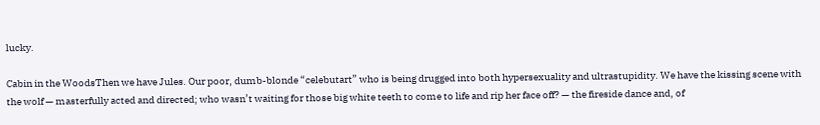lucky.

Cabin in the WoodsThen we have Jules. Our poor, dumb-blonde “celebutart” who is being drugged into both hypersexuality and ultrastupidity. We have the kissing scene with the wolf — masterfully acted and directed; who wasn’t waiting for those big white teeth to come to life and rip her face off? — the fireside dance and, of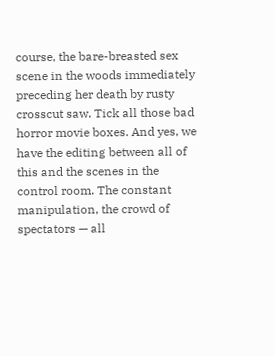course, the bare-breasted sex scene in the woods immediately preceding her death by rusty crosscut saw. Tick all those bad horror movie boxes. And yes, we have the editing between all of this and the scenes in the control room. The constant manipulation, the crowd of spectators — all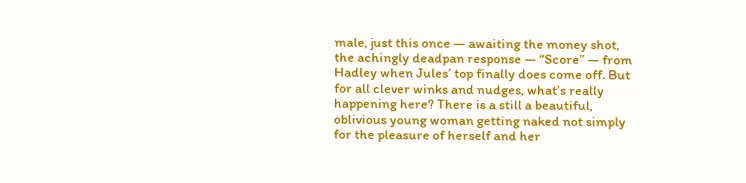male, just this once — awaiting the money shot, the achingly deadpan response — “Score” — from Hadley when Jules’ top finally does come off. But for all clever winks and nudges, what’s really happening here? There is a still a beautiful, oblivious young woman getting naked not simply for the pleasure of herself and her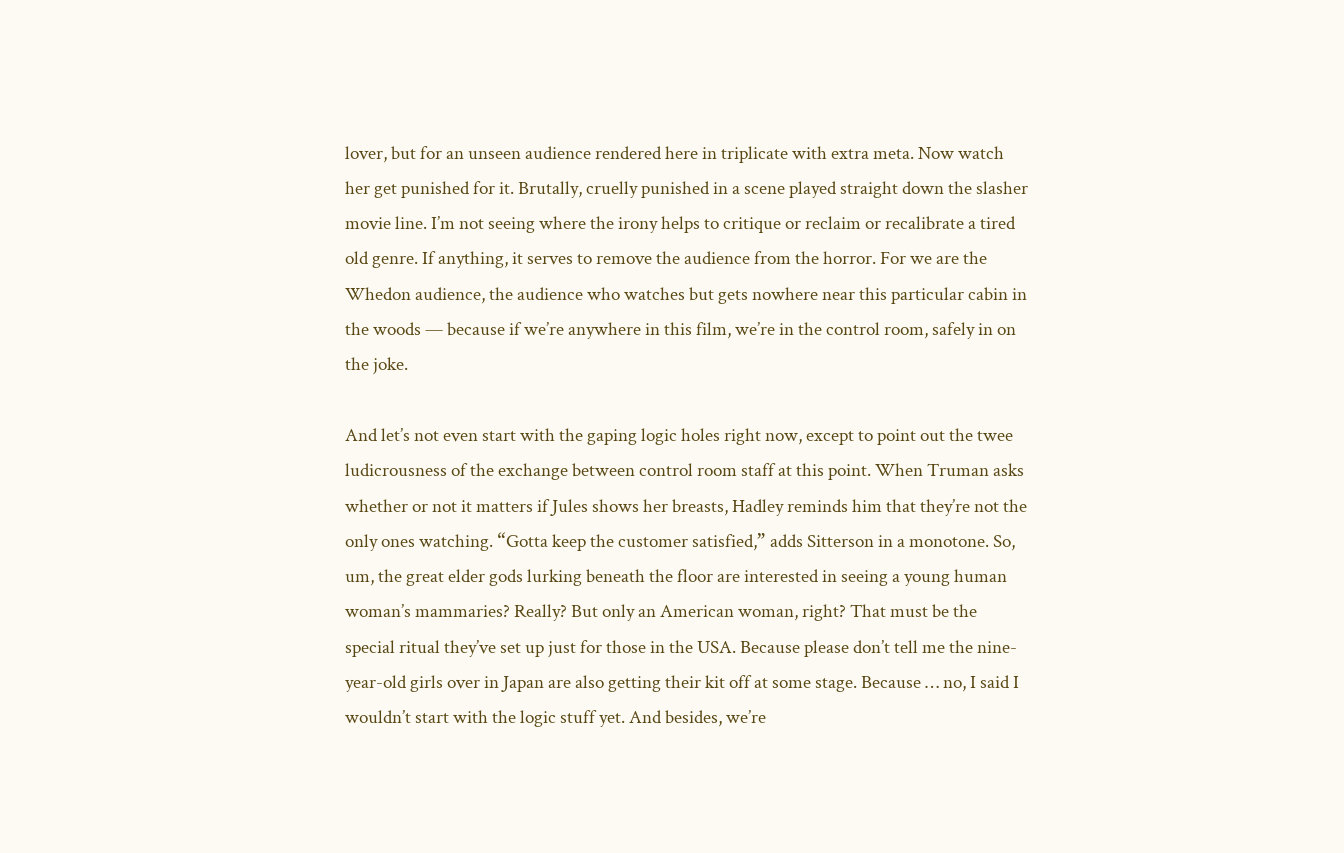lover, but for an unseen audience rendered here in triplicate with extra meta. Now watch her get punished for it. Brutally, cruelly punished in a scene played straight down the slasher movie line. I’m not seeing where the irony helps to critique or reclaim or recalibrate a tired old genre. If anything, it serves to remove the audience from the horror. For we are the Whedon audience, the audience who watches but gets nowhere near this particular cabin in the woods — because if we’re anywhere in this film, we’re in the control room, safely in on the joke.

And let’s not even start with the gaping logic holes right now, except to point out the twee ludicrousness of the exchange between control room staff at this point. When Truman asks whether or not it matters if Jules shows her breasts, Hadley reminds him that they’re not the only ones watching. “Gotta keep the customer satisfied,” adds Sitterson in a monotone. So, um, the great elder gods lurking beneath the floor are interested in seeing a young human woman’s mammaries? Really? But only an American woman, right? That must be the special ritual they’ve set up just for those in the USA. Because please don’t tell me the nine-year-old girls over in Japan are also getting their kit off at some stage. Because … no, I said I wouldn’t start with the logic stuff yet. And besides, we’re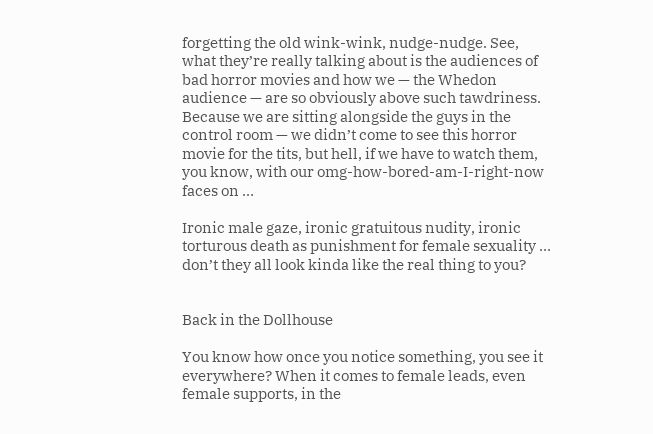forgetting the old wink-wink, nudge-nudge. See, what they’re really talking about is the audiences of bad horror movies and how we — the Whedon audience — are so obviously above such tawdriness. Because we are sitting alongside the guys in the control room — we didn’t come to see this horror movie for the tits, but hell, if we have to watch them, you know, with our omg-how-bored-am-I-right-now faces on …

Ironic male gaze, ironic gratuitous nudity, ironic torturous death as punishment for female sexuality … don’t they all look kinda like the real thing to you?


Back in the Dollhouse

You know how once you notice something, you see it everywhere? When it comes to female leads, even female supports, in the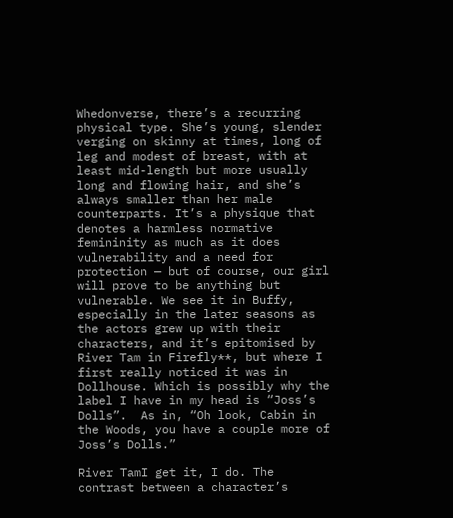Whedonverse, there’s a recurring physical type. She’s young, slender verging on skinny at times, long of leg and modest of breast, with at least mid-length but more usually long and flowing hair, and she’s always smaller than her male counterparts. It’s a physique that denotes a harmless normative femininity as much as it does vulnerability and a need for protection — but of course, our girl will prove to be anything but vulnerable. We see it in Buffy, especially in the later seasons as the actors grew up with their characters, and it’s epitomised by River Tam in Firefly**, but where I first really noticed it was in Dollhouse. Which is possibly why the label I have in my head is “Joss’s Dolls”.  As in, “Oh look, Cabin in the Woods, you have a couple more of Joss’s Dolls.”

River TamI get it, I do. The contrast between a character’s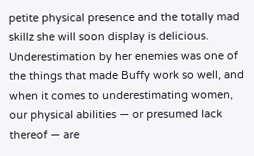petite physical presence and the totally mad skillz she will soon display is delicious. Underestimation by her enemies was one of the things that made Buffy work so well, and when it comes to underestimating women, our physical abilities — or presumed lack thereof — are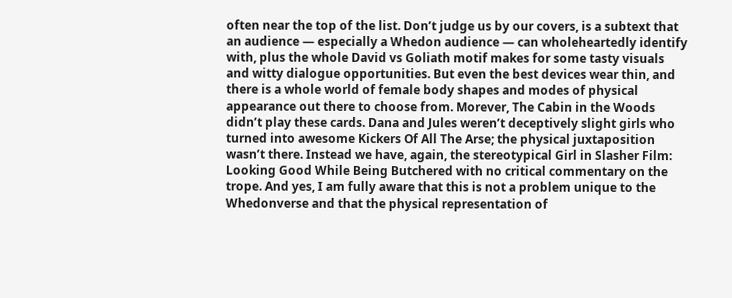often near the top of the list. Don’t judge us by our covers, is a subtext that an audience — especially a Whedon audience — can wholeheartedly identify with, plus the whole David vs Goliath motif makes for some tasty visuals and witty dialogue opportunities. But even the best devices wear thin, and there is a whole world of female body shapes and modes of physical appearance out there to choose from. Morever, The Cabin in the Woods didn’t play these cards. Dana and Jules weren’t deceptively slight girls who turned into awesome Kickers Of All The Arse; the physical juxtaposition wasn’t there. Instead we have, again, the stereotypical Girl in Slasher Film: Looking Good While Being Butchered with no critical commentary on the trope. And yes, I am fully aware that this is not a problem unique to the Whedonverse and that the physical representation of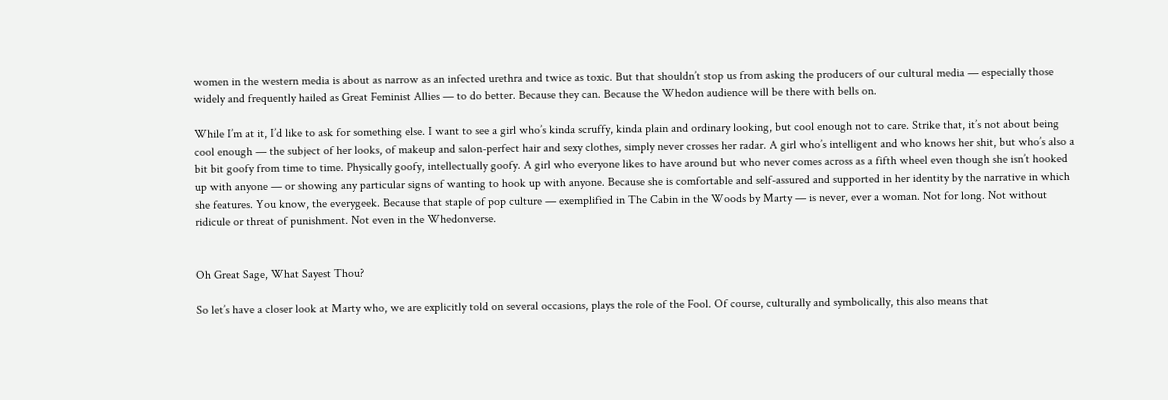women in the western media is about as narrow as an infected urethra and twice as toxic. But that shouldn’t stop us from asking the producers of our cultural media — especially those widely and frequently hailed as Great Feminist Allies — to do better. Because they can. Because the Whedon audience will be there with bells on.

While I’m at it, I’d like to ask for something else. I want to see a girl who’s kinda scruffy, kinda plain and ordinary looking, but cool enough not to care. Strike that, it’s not about being cool enough — the subject of her looks, of makeup and salon-perfect hair and sexy clothes, simply never crosses her radar. A girl who’s intelligent and who knows her shit, but who’s also a bit bit goofy from time to time. Physically goofy, intellectually goofy. A girl who everyone likes to have around but who never comes across as a fifth wheel even though she isn’t hooked up with anyone — or showing any particular signs of wanting to hook up with anyone. Because she is comfortable and self-assured and supported in her identity by the narrative in which she features. You know, the everygeek. Because that staple of pop culture — exemplified in The Cabin in the Woods by Marty — is never, ever a woman. Not for long. Not without ridicule or threat of punishment. Not even in the Whedonverse.


Oh Great Sage, What Sayest Thou?

So let’s have a closer look at Marty who, we are explicitly told on several occasions, plays the role of the Fool. Of course, culturally and symbolically, this also means that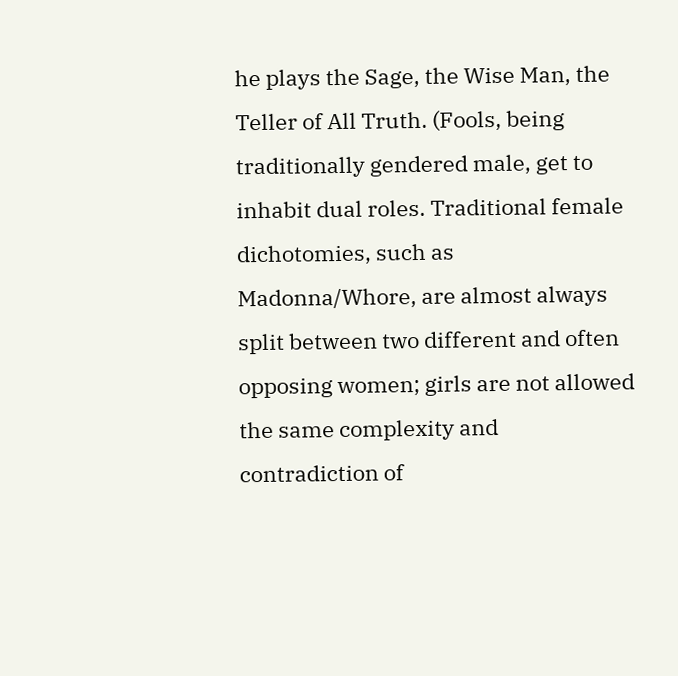he plays the Sage, the Wise Man, the Teller of All Truth. (Fools, being traditionally gendered male, get to inhabit dual roles. Traditional female dichotomies, such as Madonna/Whore, are almost always split between two different and often opposing women; girls are not allowed the same complexity and contradiction of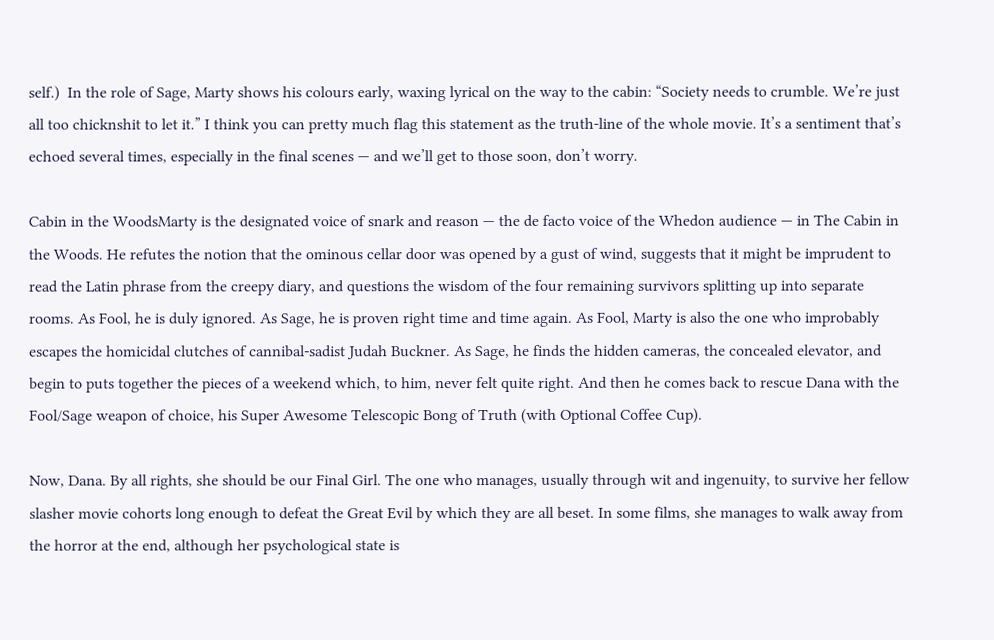self.)  In the role of Sage, Marty shows his colours early, waxing lyrical on the way to the cabin: “Society needs to crumble. We’re just all too chicknshit to let it.” I think you can pretty much flag this statement as the truth-line of the whole movie. It’s a sentiment that’s echoed several times, especially in the final scenes — and we’ll get to those soon, don’t worry.

Cabin in the WoodsMarty is the designated voice of snark and reason — the de facto voice of the Whedon audience — in The Cabin in the Woods. He refutes the notion that the ominous cellar door was opened by a gust of wind, suggests that it might be imprudent to read the Latin phrase from the creepy diary, and questions the wisdom of the four remaining survivors splitting up into separate rooms. As Fool, he is duly ignored. As Sage, he is proven right time and time again. As Fool, Marty is also the one who improbably escapes the homicidal clutches of cannibal-sadist Judah Buckner. As Sage, he finds the hidden cameras, the concealed elevator, and begin to puts together the pieces of a weekend which, to him, never felt quite right. And then he comes back to rescue Dana with the Fool/Sage weapon of choice, his Super Awesome Telescopic Bong of Truth (with Optional Coffee Cup).

Now, Dana. By all rights, she should be our Final Girl. The one who manages, usually through wit and ingenuity, to survive her fellow slasher movie cohorts long enough to defeat the Great Evil by which they are all beset. In some films, she manages to walk away from the horror at the end, although her psychological state is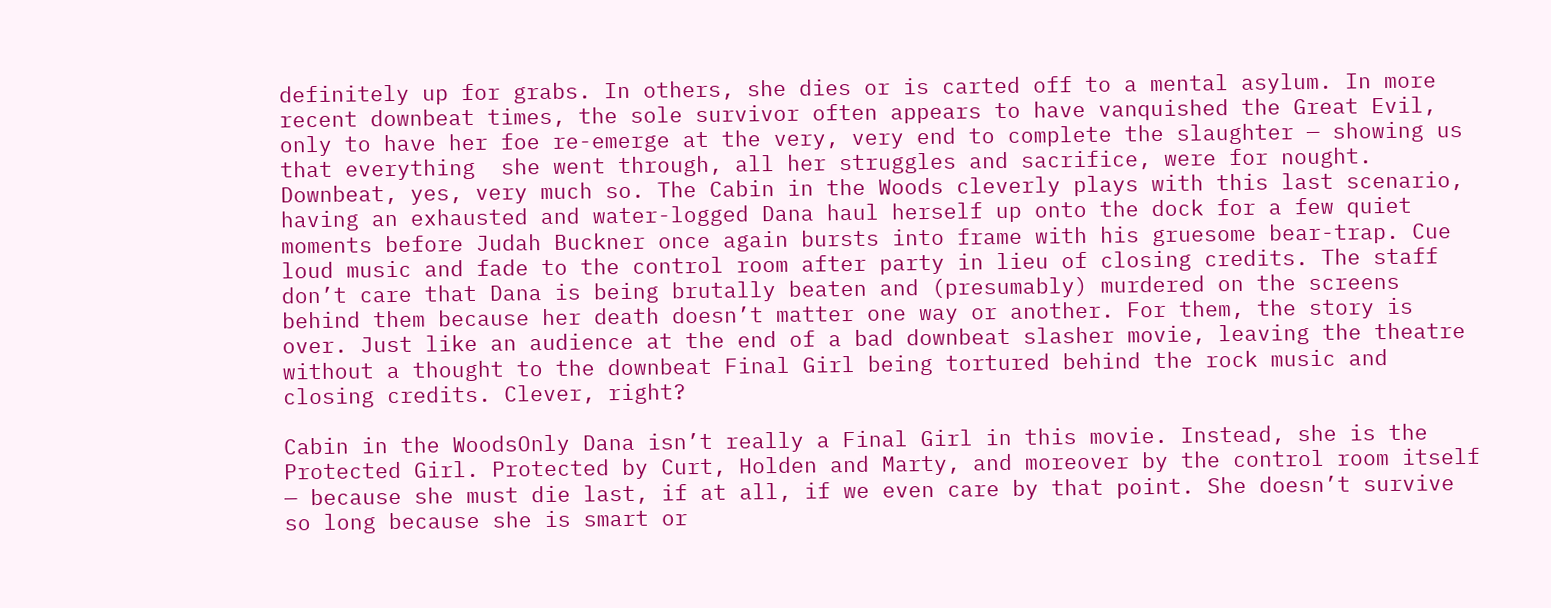definitely up for grabs. In others, she dies or is carted off to a mental asylum. In more recent downbeat times, the sole survivor often appears to have vanquished the Great Evil, only to have her foe re-emerge at the very, very end to complete the slaughter — showing us that everything  she went through, all her struggles and sacrifice, were for nought. Downbeat, yes, very much so. The Cabin in the Woods cleverly plays with this last scenario, having an exhausted and water-logged Dana haul herself up onto the dock for a few quiet moments before Judah Buckner once again bursts into frame with his gruesome bear-trap. Cue loud music and fade to the control room after party in lieu of closing credits. The staff don’t care that Dana is being brutally beaten and (presumably) murdered on the screens behind them because her death doesn’t matter one way or another. For them, the story is over. Just like an audience at the end of a bad downbeat slasher movie, leaving the theatre without a thought to the downbeat Final Girl being tortured behind the rock music and closing credits. Clever, right?

Cabin in the WoodsOnly Dana isn’t really a Final Girl in this movie. Instead, she is the Protected Girl. Protected by Curt, Holden and Marty, and moreover by the control room itself — because she must die last, if at all, if we even care by that point. She doesn’t survive so long because she is smart or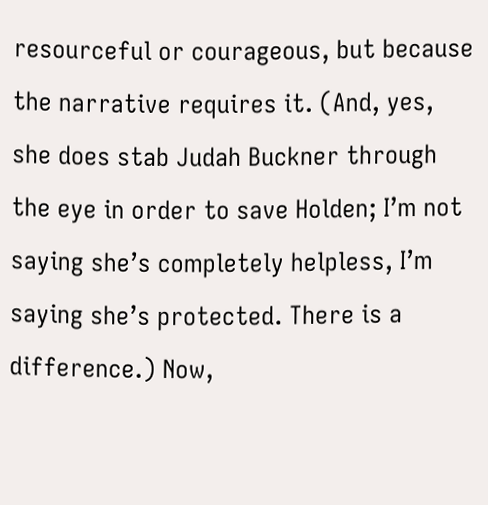resourceful or courageous, but because the narrative requires it. (And, yes, she does stab Judah Buckner through the eye in order to save Holden; I’m not saying she’s completely helpless, I’m saying she’s protected. There is a difference.) Now,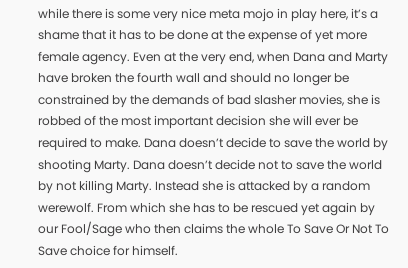while there is some very nice meta mojo in play here, it’s a shame that it has to be done at the expense of yet more female agency. Even at the very end, when Dana and Marty have broken the fourth wall and should no longer be constrained by the demands of bad slasher movies, she is robbed of the most important decision she will ever be required to make. Dana doesn’t decide to save the world by shooting Marty. Dana doesn’t decide not to save the world by not killing Marty. Instead she is attacked by a random werewolf. From which she has to be rescued yet again by our Fool/Sage who then claims the whole To Save Or Not To Save choice for himself.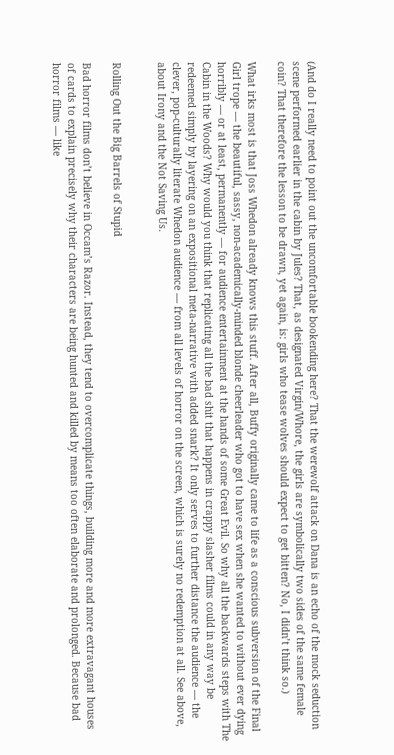(And do I really need to point out the uncomfortable bookending here? That the werewolf attack on Dana is an echo of the mock seduction scene performed earlier in the cabin by Jules? That, as designated Virgin/Whore, the girls are symbolically two sides of the same female coin? That therefore the lesson to be drawn, yet again, is: girls who tease wolves should expect to get bitten? No, I didn’t think so.)

What irks most is that Joss Whedon already knows this stuff. After all, Buffy originally came to life as a conscious subversion of the Final Girl trope — the beautiful, sassy, non-academically-minded blonde cheerleader who got to have sex when she wanted to without ever dying horribly — or at least, permanently — for audience entertainment at the hands of some Great Evil. So why all the backwards steps with The Cabin in the Woods? Why would you think that replicating all the bad shit that happens in crappy slasher films could in any way be redeemed simply by layering on an expositional meta-narrative with added snark? It only serves to further distance the audience — the clever, pop-culturally literate Whedon audience — from all levels of horror on the screen, which is surely no redemption at all. See above, about Irony and the Not Saving Us.


Rolling Out the Big Barrels of Stupid

Bad horror films don’t believe in Occam’s Razor. Instead, they tend to overcomplicate things, building more and more extravagant houses of cards to explain precisely why their characters are being hunted and killed by means too often elaborate and prolonged. Because bad horror films — like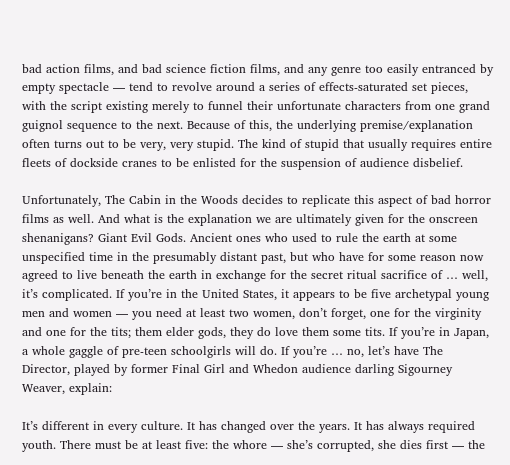bad action films, and bad science fiction films, and any genre too easily entranced by empty spectacle — tend to revolve around a series of effects-saturated set pieces, with the script existing merely to funnel their unfortunate characters from one grand guignol sequence to the next. Because of this, the underlying premise/explanation often turns out to be very, very stupid. The kind of stupid that usually requires entire fleets of dockside cranes to be enlisted for the suspension of audience disbelief.

Unfortunately, The Cabin in the Woods decides to replicate this aspect of bad horror films as well. And what is the explanation we are ultimately given for the onscreen shenanigans? Giant Evil Gods. Ancient ones who used to rule the earth at some unspecified time in the presumably distant past, but who have for some reason now agreed to live beneath the earth in exchange for the secret ritual sacrifice of … well, it’s complicated. If you’re in the United States, it appears to be five archetypal young men and women — you need at least two women, don’t forget, one for the virginity and one for the tits; them elder gods, they do love them some tits. If you’re in Japan, a whole gaggle of pre-teen schoolgirls will do. If you’re … no, let’s have The Director, played by former Final Girl and Whedon audience darling Sigourney Weaver, explain:

It’s different in every culture. It has changed over the years. It has always required youth. There must be at least five: the whore — she’s corrupted, she dies first — the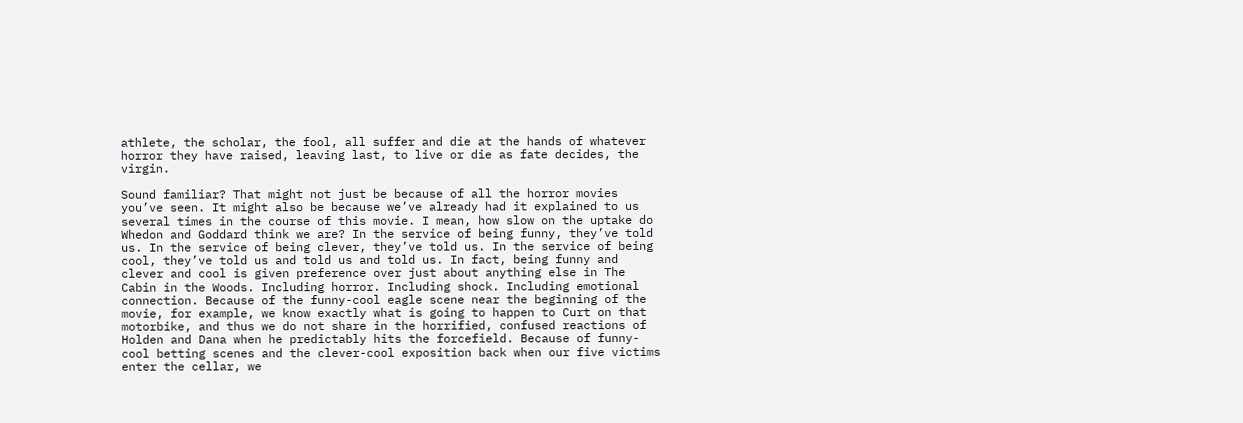athlete, the scholar, the fool, all suffer and die at the hands of whatever horror they have raised, leaving last, to live or die as fate decides, the virgin.

Sound familiar? That might not just be because of all the horror movies you’ve seen. It might also be because we’ve already had it explained to us several times in the course of this movie. I mean, how slow on the uptake do Whedon and Goddard think we are? In the service of being funny, they’ve told us. In the service of being clever, they’ve told us. In the service of being cool, they’ve told us and told us and told us. In fact, being funny and clever and cool is given preference over just about anything else in The Cabin in the Woods. Including horror. Including shock. Including emotional connection. Because of the funny-cool eagle scene near the beginning of the movie, for example, we know exactly what is going to happen to Curt on that motorbike, and thus we do not share in the horrified, confused reactions of Holden and Dana when he predictably hits the forcefield. Because of funny-cool betting scenes and the clever-cool exposition back when our five victims enter the cellar, we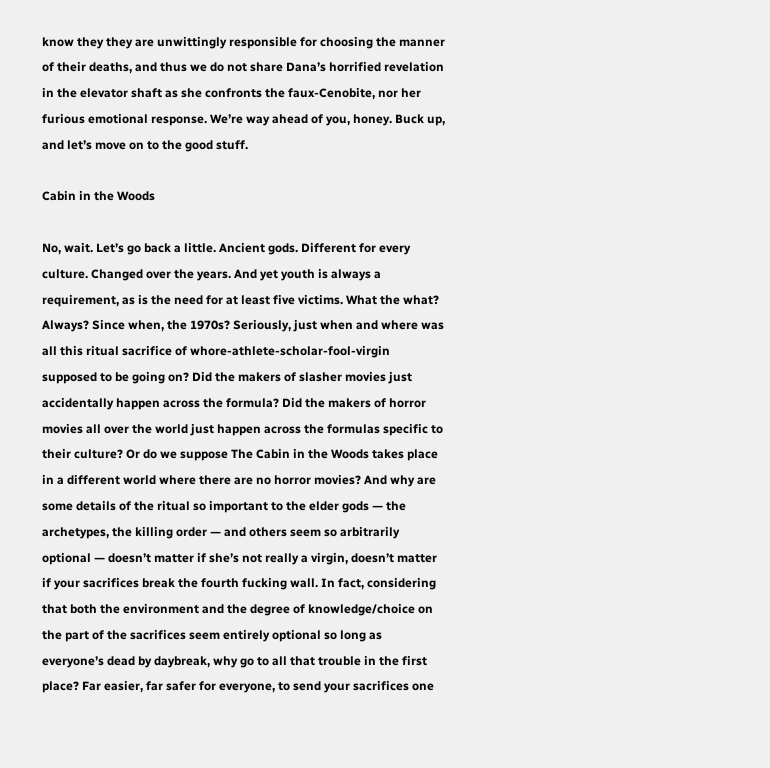know they they are unwittingly responsible for choosing the manner of their deaths, and thus we do not share Dana’s horrified revelation in the elevator shaft as she confronts the faux-Cenobite, nor her furious emotional response. We’re way ahead of you, honey. Buck up, and let’s move on to the good stuff.

Cabin in the Woods

No, wait. Let’s go back a little. Ancient gods. Different for every culture. Changed over the years. And yet youth is always a requirement, as is the need for at least five victims. What the what? Always? Since when, the 1970s? Seriously, just when and where was all this ritual sacrifice of whore-athlete-scholar-fool-virgin supposed to be going on? Did the makers of slasher movies just accidentally happen across the formula? Did the makers of horror movies all over the world just happen across the formulas specific to their culture? Or do we suppose The Cabin in the Woods takes place in a different world where there are no horror movies? And why are some details of the ritual so important to the elder gods — the archetypes, the killing order — and others seem so arbitrarily optional — doesn’t matter if she’s not really a virgin, doesn’t matter if your sacrifices break the fourth fucking wall. In fact, considering that both the environment and the degree of knowledge/choice on the part of the sacrifices seem entirely optional so long as everyone’s dead by daybreak, why go to all that trouble in the first place? Far easier, far safer for everyone, to send your sacrifices one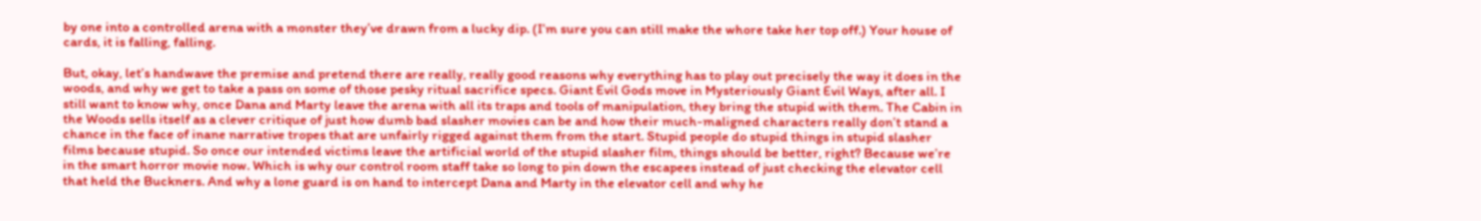by one into a controlled arena with a monster they’ve drawn from a lucky dip. (I’m sure you can still make the whore take her top off.) Your house of cards, it is falling, falling.

But, okay, let’s handwave the premise and pretend there are really, really good reasons why everything has to play out precisely the way it does in the woods, and why we get to take a pass on some of those pesky ritual sacrifice specs. Giant Evil Gods move in Mysteriously Giant Evil Ways, after all. I still want to know why, once Dana and Marty leave the arena with all its traps and tools of manipulation, they bring the stupid with them. The Cabin in the Woods sells itself as a clever critique of just how dumb bad slasher movies can be and how their much-maligned characters really don’t stand a chance in the face of inane narrative tropes that are unfairly rigged against them from the start. Stupid people do stupid things in stupid slasher films because stupid. So once our intended victims leave the artificial world of the stupid slasher film, things should be better, right? Because we’re in the smart horror movie now. Which is why our control room staff take so long to pin down the escapees instead of just checking the elevator cell that held the Buckners. And why a lone guard is on hand to intercept Dana and Marty in the elevator cell and why he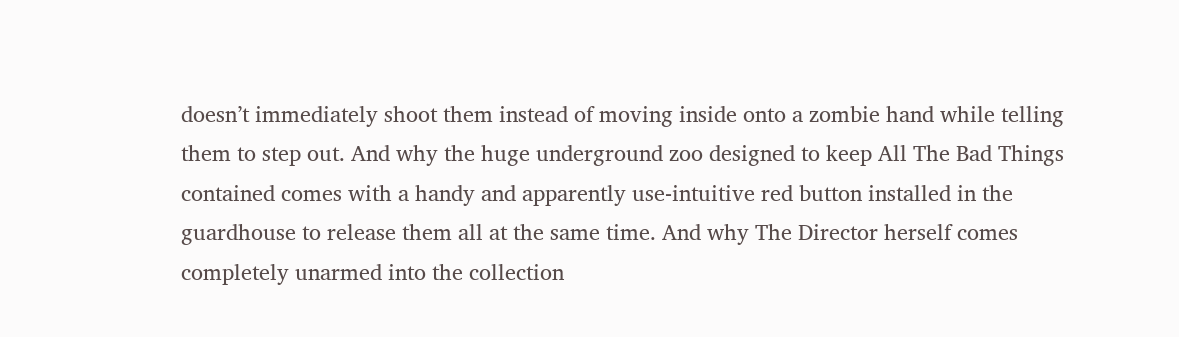doesn’t immediately shoot them instead of moving inside onto a zombie hand while telling them to step out. And why the huge underground zoo designed to keep All The Bad Things contained comes with a handy and apparently use-intuitive red button installed in the guardhouse to release them all at the same time. And why The Director herself comes completely unarmed into the collection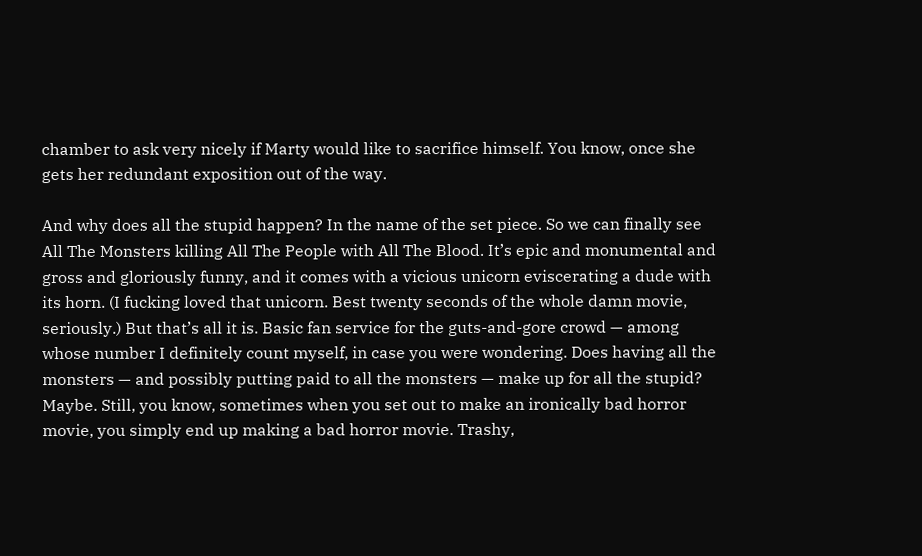chamber to ask very nicely if Marty would like to sacrifice himself. You know, once she gets her redundant exposition out of the way.

And why does all the stupid happen? In the name of the set piece. So we can finally see All The Monsters killing All The People with All The Blood. It’s epic and monumental and gross and gloriously funny, and it comes with a vicious unicorn eviscerating a dude with its horn. (I fucking loved that unicorn. Best twenty seconds of the whole damn movie, seriously.) But that’s all it is. Basic fan service for the guts-and-gore crowd — among whose number I definitely count myself, in case you were wondering. Does having all the monsters — and possibly putting paid to all the monsters — make up for all the stupid? Maybe. Still, you know, sometimes when you set out to make an ironically bad horror movie, you simply end up making a bad horror movie. Trashy,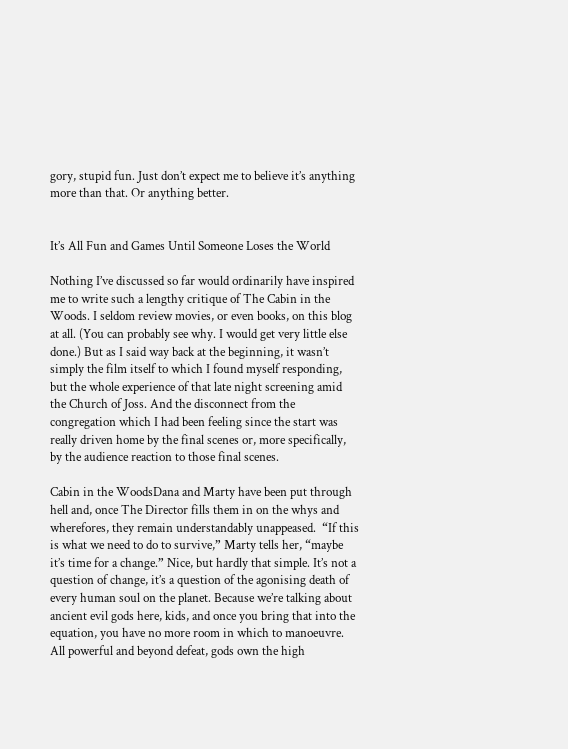gory, stupid fun. Just don’t expect me to believe it’s anything more than that. Or anything better.


It’s All Fun and Games Until Someone Loses the World

Nothing I’ve discussed so far would ordinarily have inspired me to write such a lengthy critique of The Cabin in the Woods. I seldom review movies, or even books, on this blog at all. (You can probably see why. I would get very little else done.) But as I said way back at the beginning, it wasn’t simply the film itself to which I found myself responding, but the whole experience of that late night screening amid the Church of Joss. And the disconnect from the congregation which I had been feeling since the start was really driven home by the final scenes or, more specifically, by the audience reaction to those final scenes.

Cabin in the WoodsDana and Marty have been put through hell and, once The Director fills them in on the whys and wherefores, they remain understandably unappeased.  “If this is what we need to do to survive,” Marty tells her, “maybe it’s time for a change.” Nice, but hardly that simple. It’s not a question of change, it’s a question of the agonising death of every human soul on the planet. Because we’re talking about ancient evil gods here, kids, and once you bring that into the equation, you have no more room in which to manoeuvre. All powerful and beyond defeat, gods own the high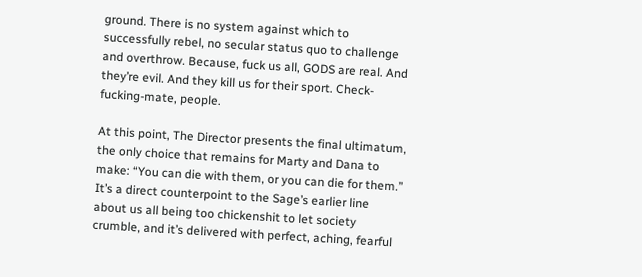ground. There is no system against which to successfully rebel, no secular status quo to challenge and overthrow. Because, fuck us all, GODS are real. And they’re evil. And they kill us for their sport. Check-fucking-mate, people.

At this point, The Director presents the final ultimatum, the only choice that remains for Marty and Dana to make: “You can die with them, or you can die for them.” It’s a direct counterpoint to the Sage’s earlier line about us all being too chickenshit to let society crumble, and it’s delivered with perfect, aching, fearful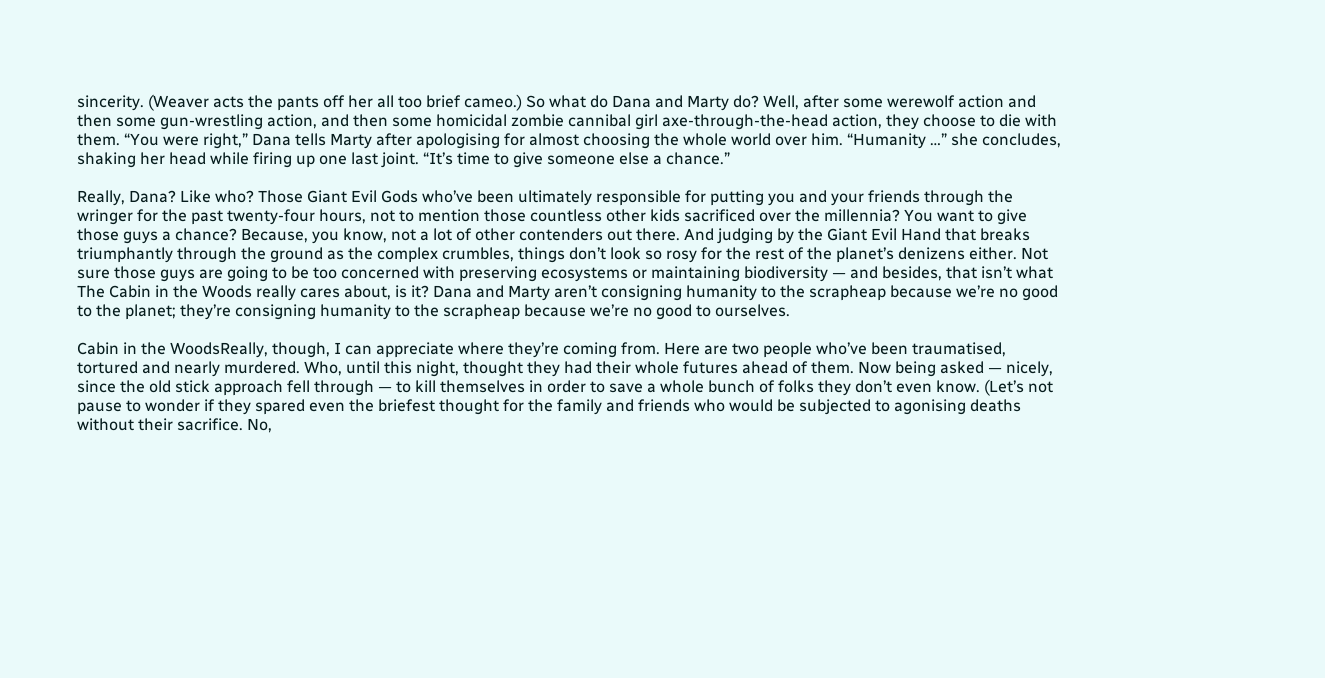sincerity. (Weaver acts the pants off her all too brief cameo.) So what do Dana and Marty do? Well, after some werewolf action and then some gun-wrestling action, and then some homicidal zombie cannibal girl axe-through-the-head action, they choose to die with them. “You were right,” Dana tells Marty after apologising for almost choosing the whole world over him. “Humanity …” she concludes, shaking her head while firing up one last joint. “It’s time to give someone else a chance.”

Really, Dana? Like who? Those Giant Evil Gods who’ve been ultimately responsible for putting you and your friends through the wringer for the past twenty-four hours, not to mention those countless other kids sacrificed over the millennia? You want to give those guys a chance? Because, you know, not a lot of other contenders out there. And judging by the Giant Evil Hand that breaks triumphantly through the ground as the complex crumbles, things don’t look so rosy for the rest of the planet’s denizens either. Not sure those guys are going to be too concerned with preserving ecosystems or maintaining biodiversity — and besides, that isn’t what The Cabin in the Woods really cares about, is it? Dana and Marty aren’t consigning humanity to the scrapheap because we’re no good to the planet; they’re consigning humanity to the scrapheap because we’re no good to ourselves.

Cabin in the WoodsReally, though, I can appreciate where they’re coming from. Here are two people who’ve been traumatised, tortured and nearly murdered. Who, until this night, thought they had their whole futures ahead of them. Now being asked — nicely, since the old stick approach fell through — to kill themselves in order to save a whole bunch of folks they don’t even know. (Let’s not pause to wonder if they spared even the briefest thought for the family and friends who would be subjected to agonising deaths without their sacrifice. No,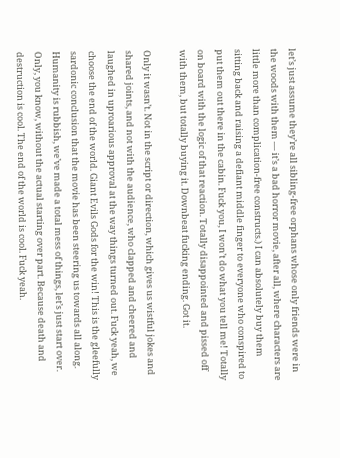let’s just assume they’re all sibling-free orphans whose only friends were in the woods with them — it’s a bad horror movie, after all, where characters are little more than complication-free constructs.) I can absolutely buy them sitting back and raising a defiant middle finger to everyone who conspired to put them out there in the cabin. Fuck you, I won’t do what you tell me! Totally on board with the logic of that reaction. Totally disappointed and pissed off with them, but totally buying it. Downbeat fucking ending. Got it.

Only it wasn’t. Not in the script or direction, which gives us wistful jokes and shared joints, and not with the audience, who clapped and cheered and laughed in uproarious approval at the way things turned out. Fuck yeah, we choose the end of the world. Giant Evils Gods for the win! This is the gleefully sardonic conclusion that the movie has been steering us towards all along. Humanity is rubbish, we’ve made a total mess of things, let’s just start over. Only, you know, without the actual starting over part. Because death and destruction is cool. The end of the world is cool. Fuck yeah.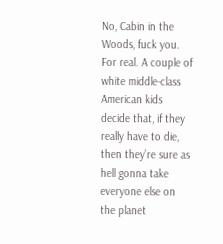No, Cabin in the Woods, fuck you. For real. A couple of white middle-class American kids decide that, if they really have to die, then they’re sure as hell gonna take everyone else on the planet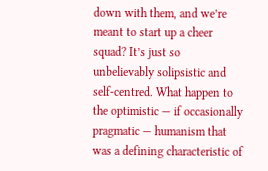down with them, and we’re meant to start up a cheer squad? It’s just so unbelievably solipsistic and self-centred. What happen to the optimistic — if occasionally pragmatic — humanism that was a defining characteristic of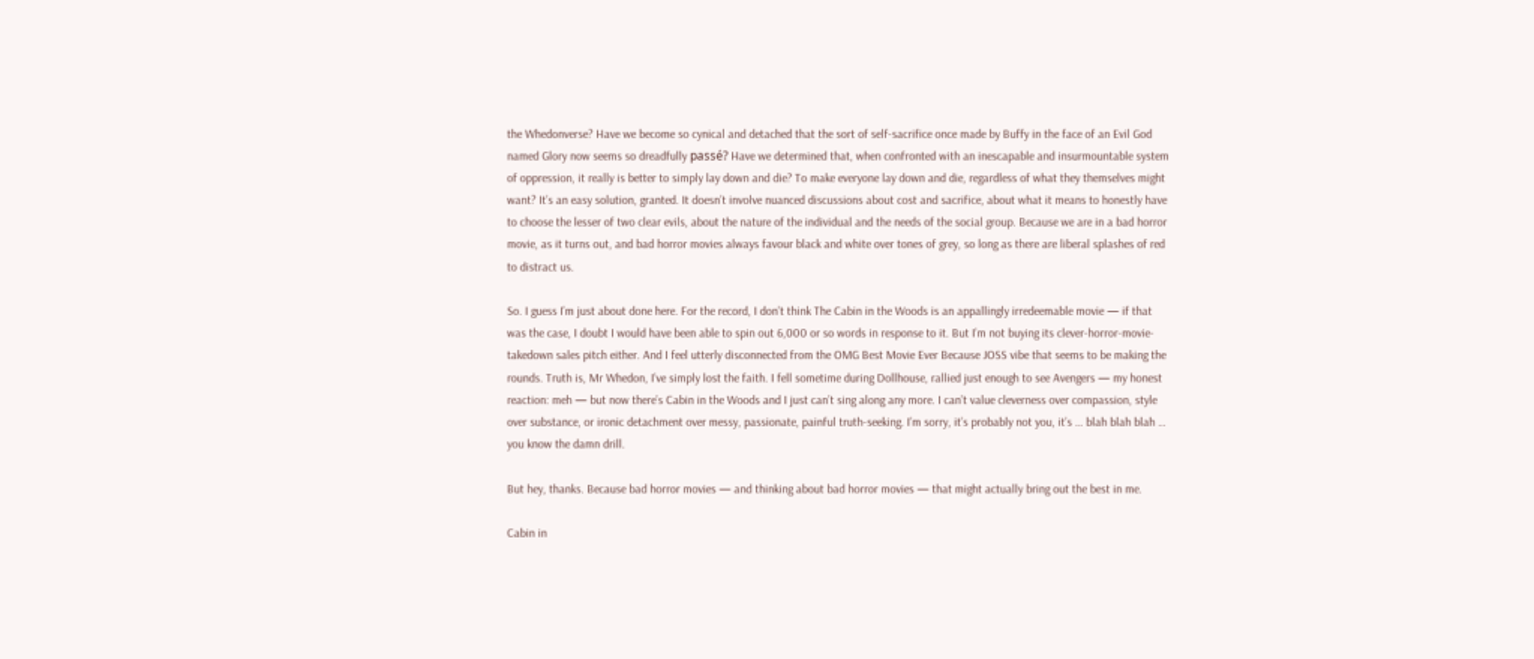the Whedonverse? Have we become so cynical and detached that the sort of self-sacrifice once made by Buffy in the face of an Evil God named Glory now seems so dreadfully passé? Have we determined that, when confronted with an inescapable and insurmountable system of oppression, it really is better to simply lay down and die? To make everyone lay down and die, regardless of what they themselves might want? It’s an easy solution, granted. It doesn’t involve nuanced discussions about cost and sacrifice, about what it means to honestly have to choose the lesser of two clear evils, about the nature of the individual and the needs of the social group. Because we are in a bad horror movie, as it turns out, and bad horror movies always favour black and white over tones of grey, so long as there are liberal splashes of red to distract us.

So. I guess I’m just about done here. For the record, I don’t think The Cabin in the Woods is an appallingly irredeemable movie — if that was the case, I doubt I would have been able to spin out 6,000 or so words in response to it. But I’m not buying its clever-horror-movie-takedown sales pitch either. And I feel utterly disconnected from the OMG Best Movie Ever Because JOSS vibe that seems to be making the rounds. Truth is, Mr Whedon, I’ve simply lost the faith. I fell sometime during Dollhouse, rallied just enough to see Avengers — my honest reaction: meh — but now there’s Cabin in the Woods and I just can’t sing along any more. I can’t value cleverness over compassion, style over substance, or ironic detachment over messy, passionate, painful truth-seeking. I’m sorry, it’s probably not you, it’s … blah blah blah … you know the damn drill.

But hey, thanks. Because bad horror movies — and thinking about bad horror movies — that might actually bring out the best in me.

Cabin in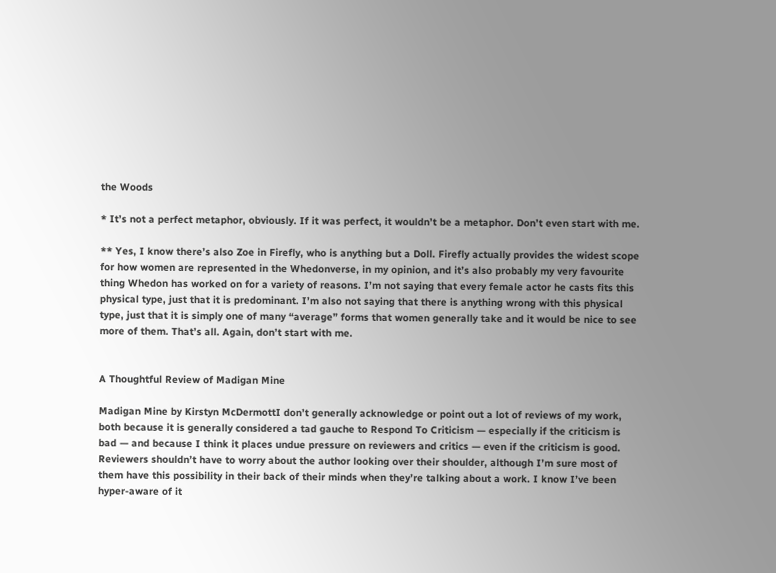the Woods

* It’s not a perfect metaphor, obviously. If it was perfect, it wouldn’t be a metaphor. Don’t even start with me.

** Yes, I know there’s also Zoe in Firefly, who is anything but a Doll. Firefly actually provides the widest scope for how women are represented in the Whedonverse, in my opinion, and it’s also probably my very favourite thing Whedon has worked on for a variety of reasons. I’m not saying that every female actor he casts fits this physical type, just that it is predominant. I’m also not saying that there is anything wrong with this physical type, just that it is simply one of many “average” forms that women generally take and it would be nice to see more of them. That’s all. Again, don’t start with me.


A Thoughtful Review of Madigan Mine

Madigan Mine by Kirstyn McDermottI don’t generally acknowledge or point out a lot of reviews of my work, both because it is generally considered a tad gauche to Respond To Criticism — especially if the criticism is bad — and because I think it places undue pressure on reviewers and critics — even if the criticism is good. Reviewers shouldn’t have to worry about the author looking over their shoulder, although I’m sure most of them have this possibility in their back of their minds when they’re talking about a work. I know I’ve been hyper-aware of it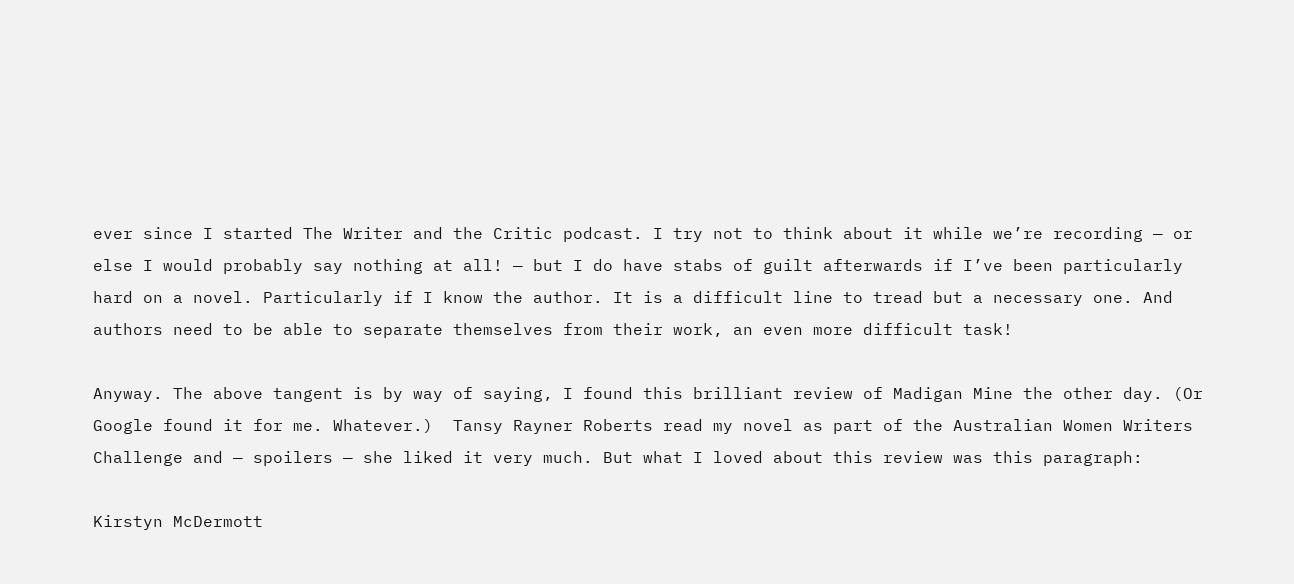ever since I started The Writer and the Critic podcast. I try not to think about it while we’re recording — or else I would probably say nothing at all! — but I do have stabs of guilt afterwards if I’ve been particularly hard on a novel. Particularly if I know the author. It is a difficult line to tread but a necessary one. And authors need to be able to separate themselves from their work, an even more difficult task!

Anyway. The above tangent is by way of saying, I found this brilliant review of Madigan Mine the other day. (Or Google found it for me. Whatever.)  Tansy Rayner Roberts read my novel as part of the Australian Women Writers Challenge and — spoilers — she liked it very much. But what I loved about this review was this paragraph:

Kirstyn McDermott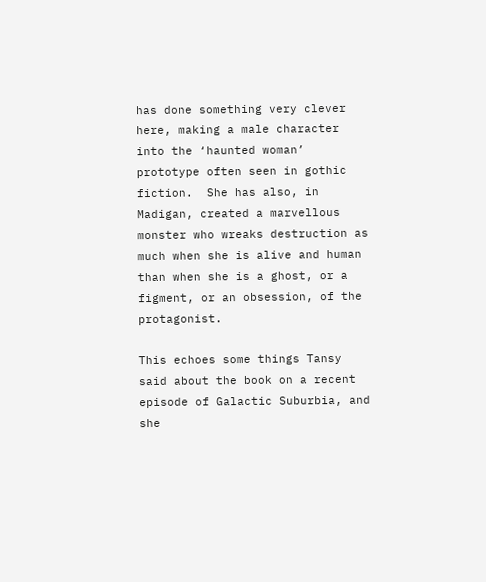has done something very clever here, making a male character into the ‘haunted woman’ prototype often seen in gothic fiction.  She has also, in Madigan, created a marvellous monster who wreaks destruction as much when she is alive and human than when she is a ghost, or a figment, or an obsession, of the protagonist.

This echoes some things Tansy said about the book on a recent episode of Galactic Suburbia, and she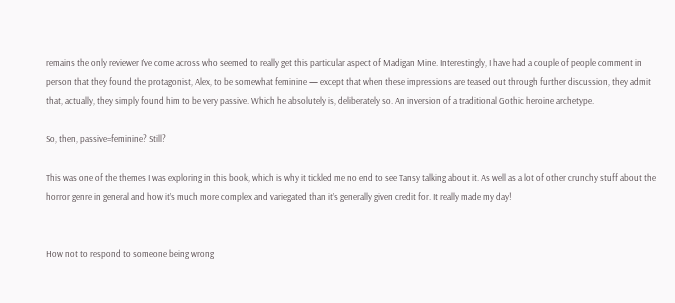remains the only reviewer I’ve come across who seemed to really get this particular aspect of Madigan Mine. Interestingly, I have had a couple of people comment in person that they found the protagonist, Alex, to be somewhat feminine — except that when these impressions are teased out through further discussion, they admit that, actually, they simply found him to be very passive. Which he absolutely is, deliberately so. An inversion of a traditional Gothic heroine archetype.

So, then, passive=feminine? Still?

This was one of the themes I was exploring in this book, which is why it tickled me no end to see Tansy talking about it. As well as a lot of other crunchy stuff about the horror genre in general and how it’s much more complex and variegated than it’s generally given credit for. It really made my day!


How not to respond to someone being wrong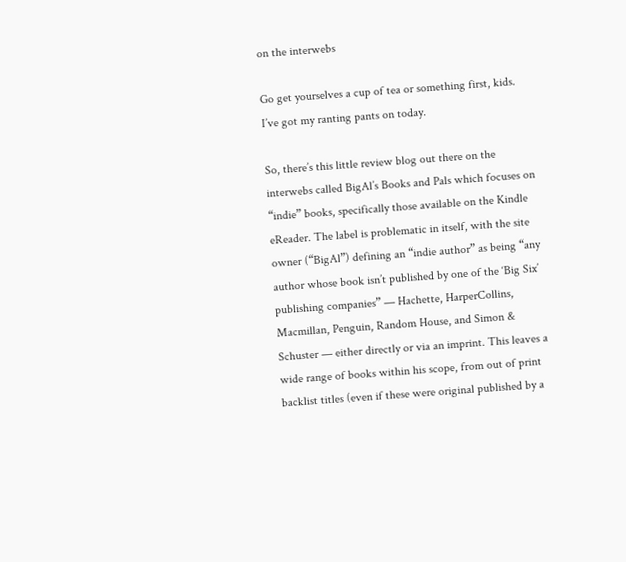on the interwebs

Go get yourselves a cup of tea or something first, kids. I’ve got my ranting pants on today.

So, there’s this little review blog out there on the interwebs called BigAl’s Books and Pals which focuses on “indie” books, specifically those available on the Kindle eReader. The label is problematic in itself, with the site owner (“BigAl”) defining an “indie author” as being “any author whose book isn’t published by one of the ‘Big Six’ publishing companies” — Hachette, HarperCollins, Macmillan, Penguin, Random House, and Simon & Schuster — either directly or via an imprint. This leaves a wide range of books within his scope, from out of print backlist titles (even if these were original published by a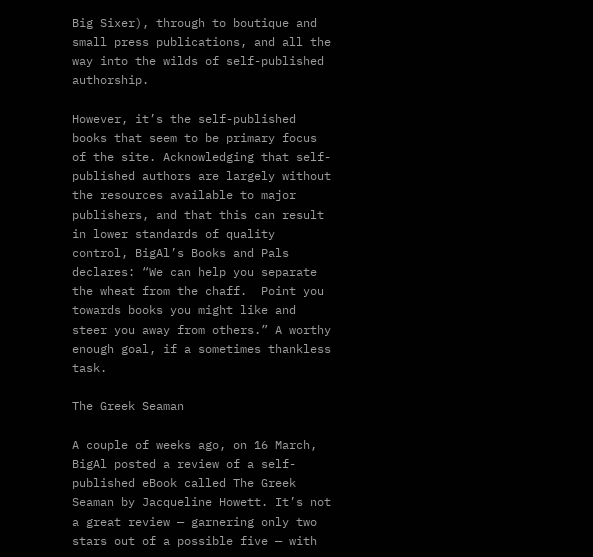Big Sixer), through to boutique and small press publications, and all the way into the wilds of self-published authorship.

However, it’s the self-published books that seem to be primary focus of the site. Acknowledging that self-published authors are largely without the resources available to major publishers, and that this can result in lower standards of quality control, BigAl’s Books and Pals declares: “We can help you separate the wheat from the chaff.  Point you towards books you might like and steer you away from others.” A worthy enough goal, if a sometimes thankless task.

The Greek Seaman

A couple of weeks ago, on 16 March, BigAl posted a review of a self-published eBook called The Greek Seaman by Jacqueline Howett. It’s not a great review — garnering only two stars out of a possible five — with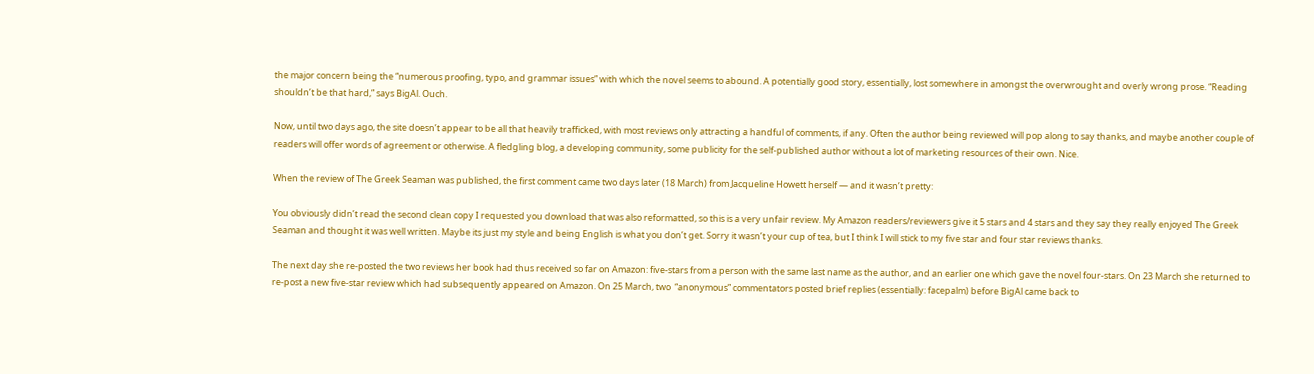the major concern being the “numerous proofing, typo, and grammar issues” with which the novel seems to abound. A potentially good story, essentially, lost somewhere in amongst the overwrought and overly wrong prose. “Reading shouldn’t be that hard,” says BigAl. Ouch.

Now, until two days ago, the site doesn’t appear to be all that heavily trafficked, with most reviews only attracting a handful of comments, if any. Often the author being reviewed will pop along to say thanks, and maybe another couple of readers will offer words of agreement or otherwise. A fledgling blog, a developing community, some publicity for the self-published author without a lot of marketing resources of their own. Nice.

When the review of The Greek Seaman was published, the first comment came two days later (18 March) from Jacqueline Howett herself — and it wasn’t pretty:

You obviously didn’t read the second clean copy I requested you download that was also reformatted, so this is a very unfair review. My Amazon readers/reviewers give it 5 stars and 4 stars and they say they really enjoyed The Greek Seaman and thought it was well written. Maybe its just my style and being English is what you don’t get. Sorry it wasn’t your cup of tea, but I think I will stick to my five star and four star reviews thanks.

The next day she re-posted the two reviews her book had thus received so far on Amazon: five-stars from a person with the same last name as the author, and an earlier one which gave the novel four-stars. On 23 March she returned to re-post a new five-star review which had subsequently appeared on Amazon. On 25 March, two  “anonymous” commentators posted brief replies (essentially: facepalm) before BigAl came back to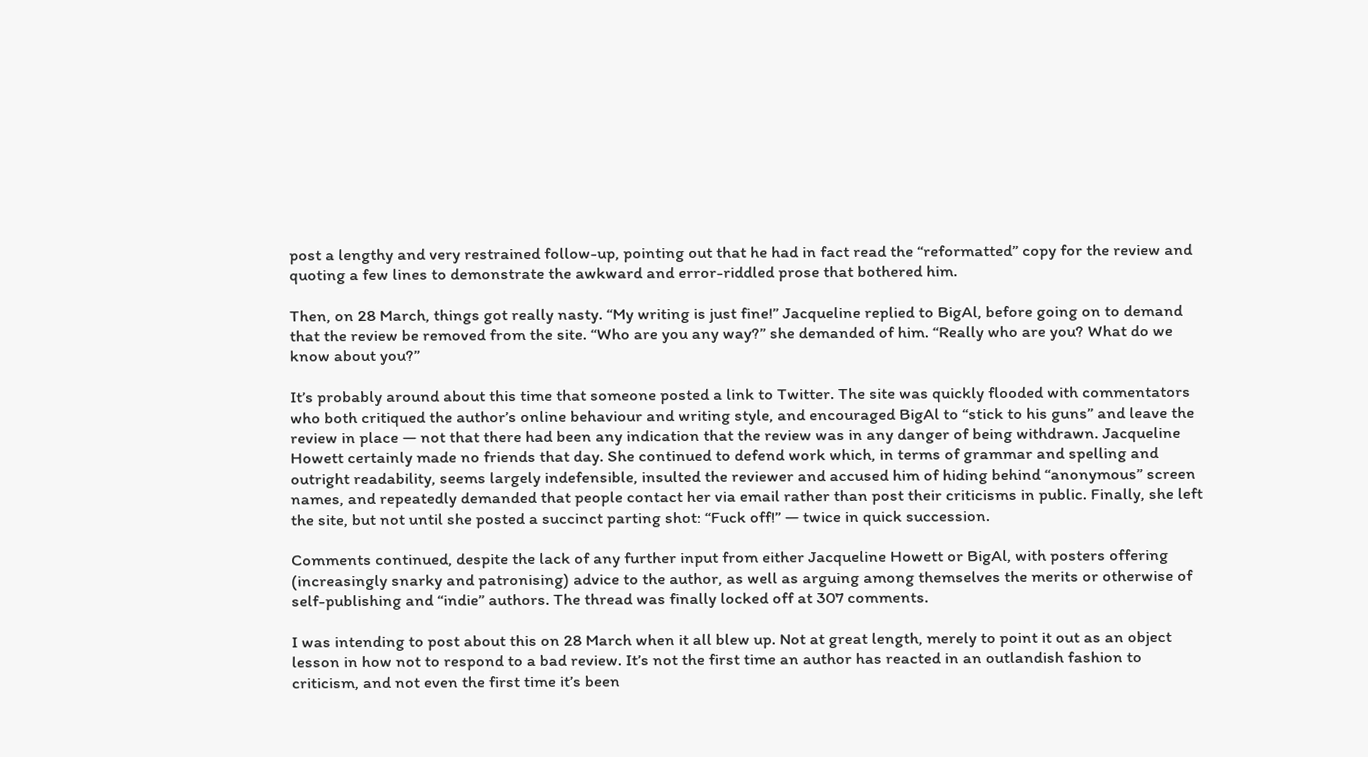post a lengthy and very restrained follow-up, pointing out that he had in fact read the “reformatted” copy for the review and quoting a few lines to demonstrate the awkward and error-riddled prose that bothered him.

Then, on 28 March, things got really nasty. “My writing is just fine!” Jacqueline replied to BigAl, before going on to demand that the review be removed from the site. “Who are you any way?” she demanded of him. “Really who are you? What do we know about you?”

It’s probably around about this time that someone posted a link to Twitter. The site was quickly flooded with commentators who both critiqued the author’s online behaviour and writing style, and encouraged BigAl to “stick to his guns” and leave the review in place — not that there had been any indication that the review was in any danger of being withdrawn. Jacqueline Howett certainly made no friends that day. She continued to defend work which, in terms of grammar and spelling and outright readability, seems largely indefensible, insulted the reviewer and accused him of hiding behind “anonymous” screen names, and repeatedly demanded that people contact her via email rather than post their criticisms in public. Finally, she left the site, but not until she posted a succinct parting shot: “Fuck off!” — twice in quick succession.

Comments continued, despite the lack of any further input from either Jacqueline Howett or BigAl, with posters offering (increasingly snarky and patronising) advice to the author, as well as arguing among themselves the merits or otherwise of self-publishing and “indie” authors. The thread was finally locked off at 307 comments.

I was intending to post about this on 28 March when it all blew up. Not at great length, merely to point it out as an object lesson in how not to respond to a bad review. It’s not the first time an author has reacted in an outlandish fashion to criticism, and not even the first time it’s been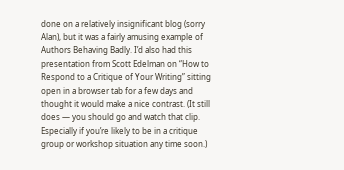done on a relatively insignificant blog (sorry Alan), but it was a fairly amusing example of Authors Behaving Badly. I’d also had this presentation from Scott Edelman on “How to Respond to a Critique of Your Writing” sitting open in a browser tab for a few days and thought it would make a nice contrast. (It still does — you should go and watch that clip. Especially if you’re likely to be in a critique group or workshop situation any time soon.)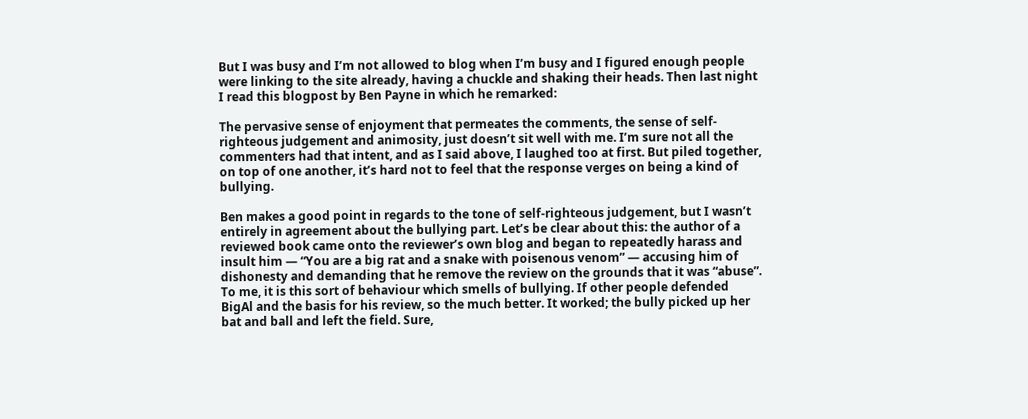But I was busy and I’m not allowed to blog when I’m busy and I figured enough people were linking to the site already, having a chuckle and shaking their heads. Then last night I read this blogpost by Ben Payne in which he remarked:

The pervasive sense of enjoyment that permeates the comments, the sense of self-righteous judgement and animosity, just doesn’t sit well with me. I’m sure not all the commenters had that intent, and as I said above, I laughed too at first. But piled together, on top of one another, it’s hard not to feel that the response verges on being a kind of bullying.

Ben makes a good point in regards to the tone of self-righteous judgement, but I wasn’t entirely in agreement about the bullying part. Let’s be clear about this: the author of a reviewed book came onto the reviewer’s own blog and began to repeatedly harass and insult him — “You are a big rat and a snake with poisenous venom” — accusing him of dishonesty and demanding that he remove the review on the grounds that it was “abuse”. To me, it is this sort of behaviour which smells of bullying. If other people defended BigAl and the basis for his review, so the much better. It worked; the bully picked up her bat and ball and left the field. Sure,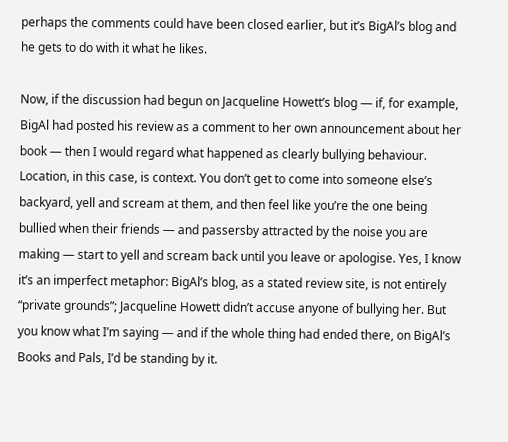perhaps the comments could have been closed earlier, but it’s BigAl’s blog and he gets to do with it what he likes.

Now, if the discussion had begun on Jacqueline Howett’s blog — if, for example, BigAl had posted his review as a comment to her own announcement about her book — then I would regard what happened as clearly bullying behaviour. Location, in this case, is context. You don’t get to come into someone else’s backyard, yell and scream at them, and then feel like you’re the one being bullied when their friends — and passersby attracted by the noise you are making — start to yell and scream back until you leave or apologise. Yes, I know it’s an imperfect metaphor: BigAl’s blog, as a stated review site, is not entirely “private grounds”; Jacqueline Howett didn’t accuse anyone of bullying her. But you know what I’m saying — and if the whole thing had ended there, on BigAl’s Books and Pals, I’d be standing by it.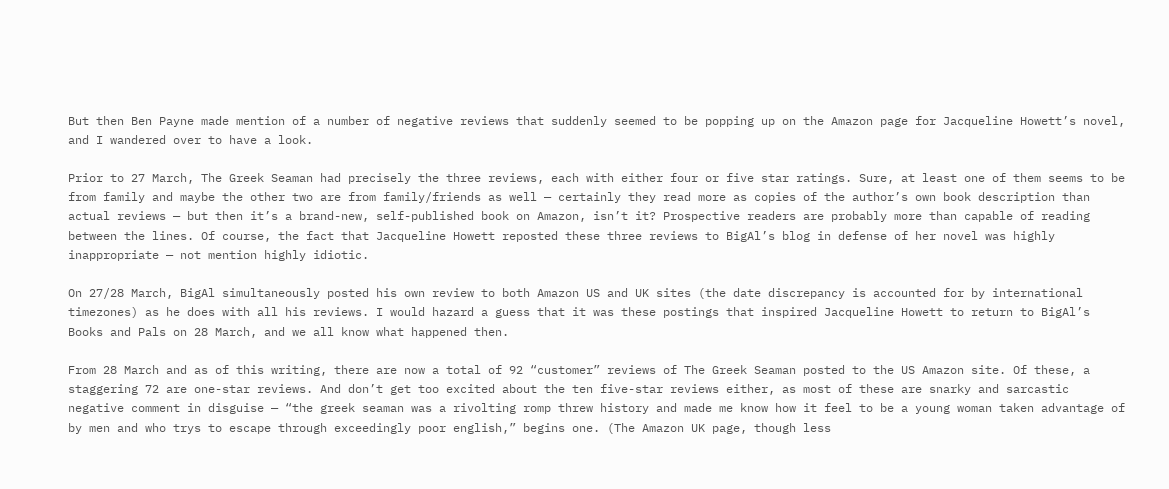But then Ben Payne made mention of a number of negative reviews that suddenly seemed to be popping up on the Amazon page for Jacqueline Howett’s novel, and I wandered over to have a look.

Prior to 27 March, The Greek Seaman had precisely the three reviews, each with either four or five star ratings. Sure, at least one of them seems to be from family and maybe the other two are from family/friends as well — certainly they read more as copies of the author’s own book description than actual reviews — but then it’s a brand-new, self-published book on Amazon, isn’t it? Prospective readers are probably more than capable of reading between the lines. Of course, the fact that Jacqueline Howett reposted these three reviews to BigAl’s blog in defense of her novel was highly inappropriate — not mention highly idiotic.

On 27/28 March, BigAl simultaneously posted his own review to both Amazon US and UK sites (the date discrepancy is accounted for by international timezones) as he does with all his reviews. I would hazard a guess that it was these postings that inspired Jacqueline Howett to return to BigAl’s Books and Pals on 28 March, and we all know what happened then.

From 28 March and as of this writing, there are now a total of 92 “customer” reviews of The Greek Seaman posted to the US Amazon site. Of these, a staggering 72 are one-star reviews. And don’t get too excited about the ten five-star reviews either, as most of these are snarky and sarcastic negative comment in disguise — “the greek seaman was a rivolting romp threw history and made me know how it feel to be a young woman taken advantage of by men and who trys to escape through exceedingly poor english,” begins one. (The Amazon UK page, though less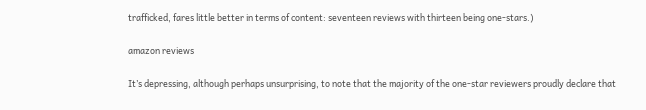trafficked, fares little better in terms of content: seventeen reviews with thirteen being one-stars.)

amazon reviews

It’s depressing, although perhaps unsurprising, to note that the majority of the one-star reviewers proudly declare that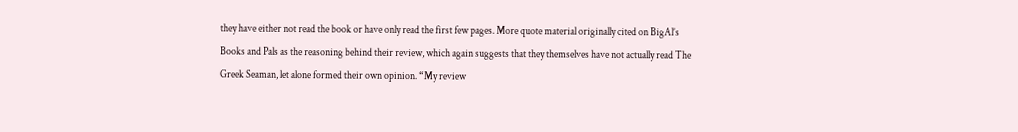they have either not read the book or have only read the first few pages. More quote material originally cited on BigAl’s Books and Pals as the reasoning behind their review, which again suggests that they themselves have not actually read The Greek Seaman, let alone formed their own opinion. “My review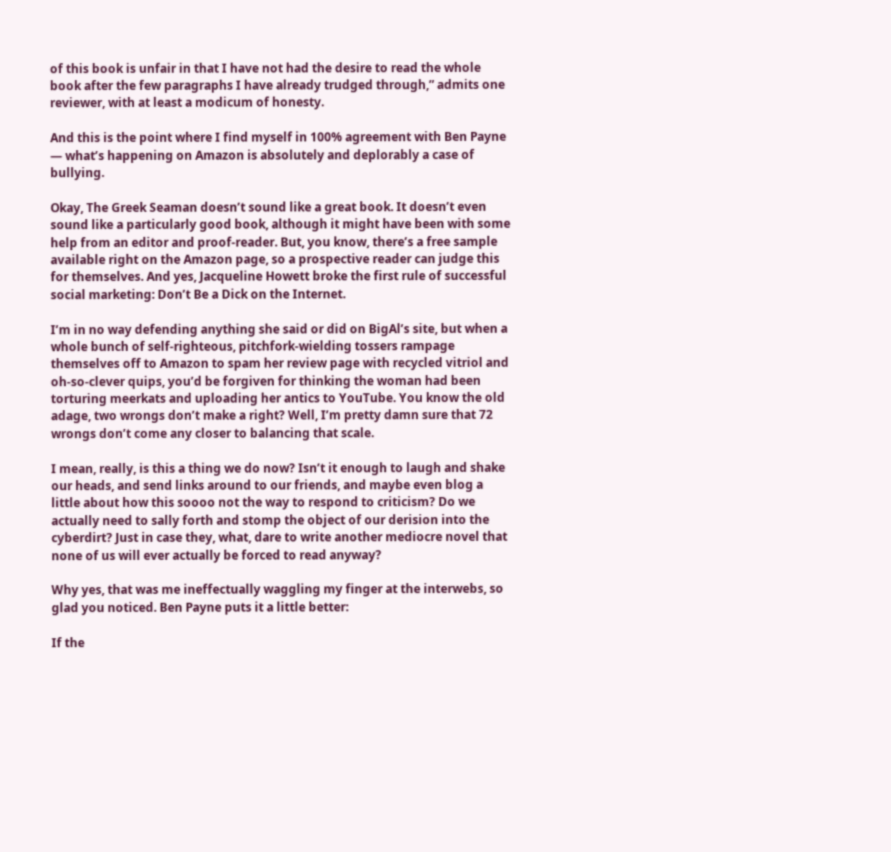of this book is unfair in that I have not had the desire to read the whole book after the few paragraphs I have already trudged through,” admits one reviewer, with at least a modicum of honesty.

And this is the point where I find myself in 100% agreement with Ben Payne — what’s happening on Amazon is absolutely and deplorably a case of bullying.

Okay, The Greek Seaman doesn’t sound like a great book. It doesn’t even sound like a particularly good book, although it might have been with some help from an editor and proof-reader. But, you know, there’s a free sample available right on the Amazon page, so a prospective reader can judge this for themselves. And yes, Jacqueline Howett broke the first rule of successful social marketing: Don’t Be a Dick on the Internet.

I’m in no way defending anything she said or did on BigAl’s site, but when a whole bunch of self-righteous, pitchfork-wielding tossers rampage themselves off to Amazon to spam her review page with recycled vitriol and oh-so-clever quips, you’d be forgiven for thinking the woman had been torturing meerkats and uploading her antics to YouTube. You know the old adage, two wrongs don’t make a right? Well, I’m pretty damn sure that 72 wrongs don’t come any closer to balancing that scale.

I mean, really, is this a thing we do now? Isn’t it enough to laugh and shake our heads, and send links around to our friends, and maybe even blog a little about how this soooo not the way to respond to criticism? Do we actually need to sally forth and stomp the object of our derision into the cyberdirt? Just in case they, what, dare to write another mediocre novel that none of us will ever actually be forced to read anyway?

Why yes, that was me ineffectually waggling my finger at the interwebs, so glad you noticed. Ben Payne puts it a little better:

If the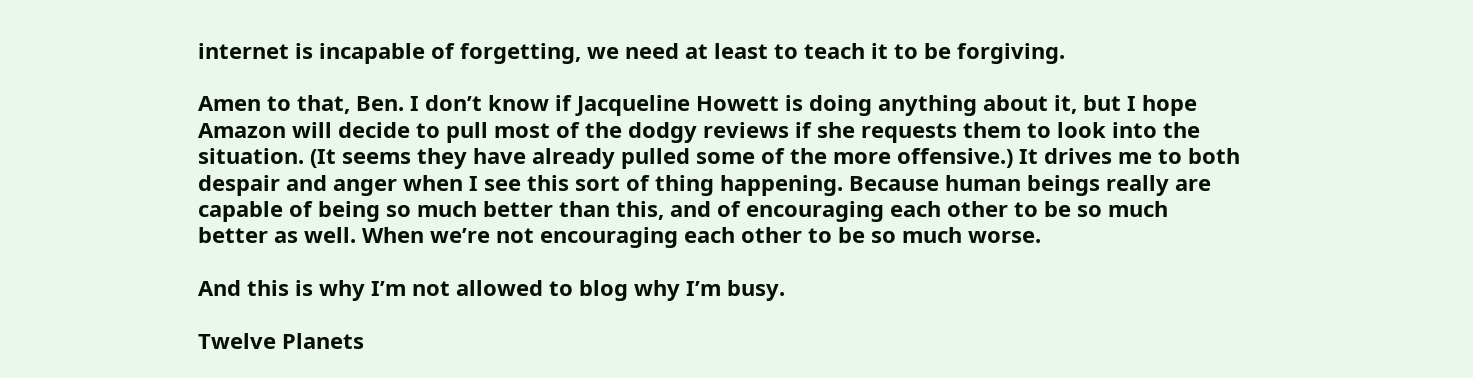internet is incapable of forgetting, we need at least to teach it to be forgiving.

Amen to that, Ben. I don’t know if Jacqueline Howett is doing anything about it, but I hope Amazon will decide to pull most of the dodgy reviews if she requests them to look into the situation. (It seems they have already pulled some of the more offensive.) It drives me to both despair and anger when I see this sort of thing happening. Because human beings really are capable of being so much better than this, and of encouraging each other to be so much better as well. When we’re not encouraging each other to be so much worse.

And this is why I’m not allowed to blog why I’m busy.

Twelve Planets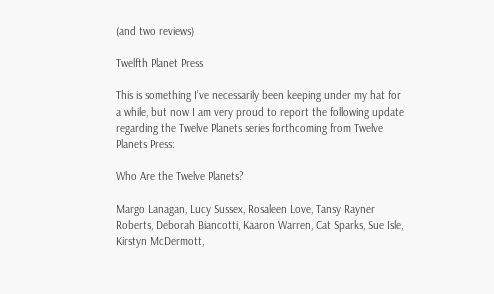(and two reviews)

Twelfth Planet Press

This is something I’ve necessarily been keeping under my hat for a while, but now I am very proud to report the following update regarding the Twelve Planets series forthcoming from Twelve Planets Press:

Who Are the Twelve Planets?

Margo Lanagan, Lucy Sussex, Rosaleen Love, Tansy Rayner Roberts, Deborah Biancotti, Kaaron Warren, Cat Sparks, Sue Isle, Kirstyn McDermott,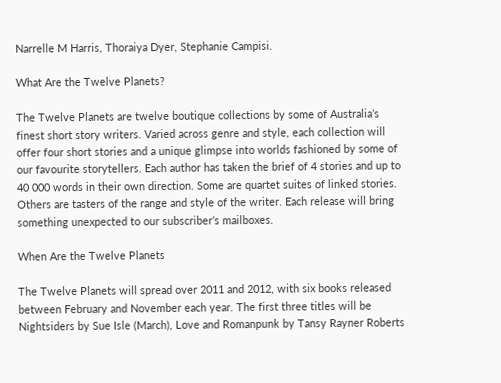Narrelle M Harris, Thoraiya Dyer, Stephanie Campisi.

What Are the Twelve Planets?

The Twelve Planets are twelve boutique collections by some of Australia’s finest short story writers. Varied across genre and style, each collection will offer four short stories and a unique glimpse into worlds fashioned by some of our favourite storytellers. Each author has taken the brief of 4 stories and up to 40 000 words in their own direction. Some are quartet suites of linked stories. Others are tasters of the range and style of the writer. Each release will bring something unexpected to our subscriber’s mailboxes.

When Are the Twelve Planets

The Twelve Planets will spread over 2011 and 2012, with six books released between February and November each year. The first three titles will be Nightsiders by Sue Isle (March), Love and Romanpunk by Tansy Rayner Roberts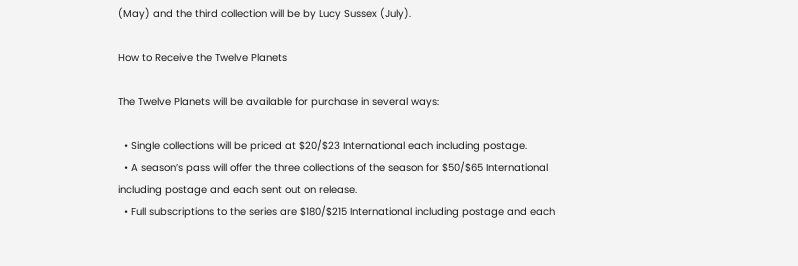(May) and the third collection will be by Lucy Sussex (July).

How to Receive the Twelve Planets

The Twelve Planets will be available for purchase in several ways:

  • Single collections will be priced at $20/$23 International each including postage.
  • A season’s pass will offer the three collections of the season for $50/$65 International including postage and each sent out on release.
  • Full subscriptions to the series are $180/$215 International including postage and each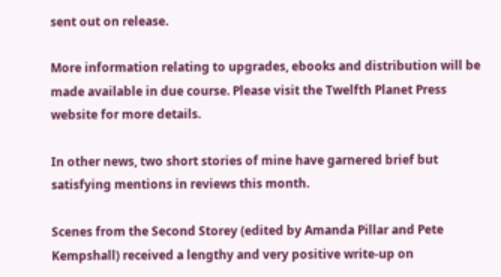sent out on release.

More information relating to upgrades, ebooks and distribution will be made available in due course. Please visit the Twelfth Planet Press website for more details.

In other news, two short stories of mine have garnered brief but satisfying mentions in reviews this month.

Scenes from the Second Storey (edited by Amanda Pillar and Pete Kempshall) received a lengthy and very positive write-up on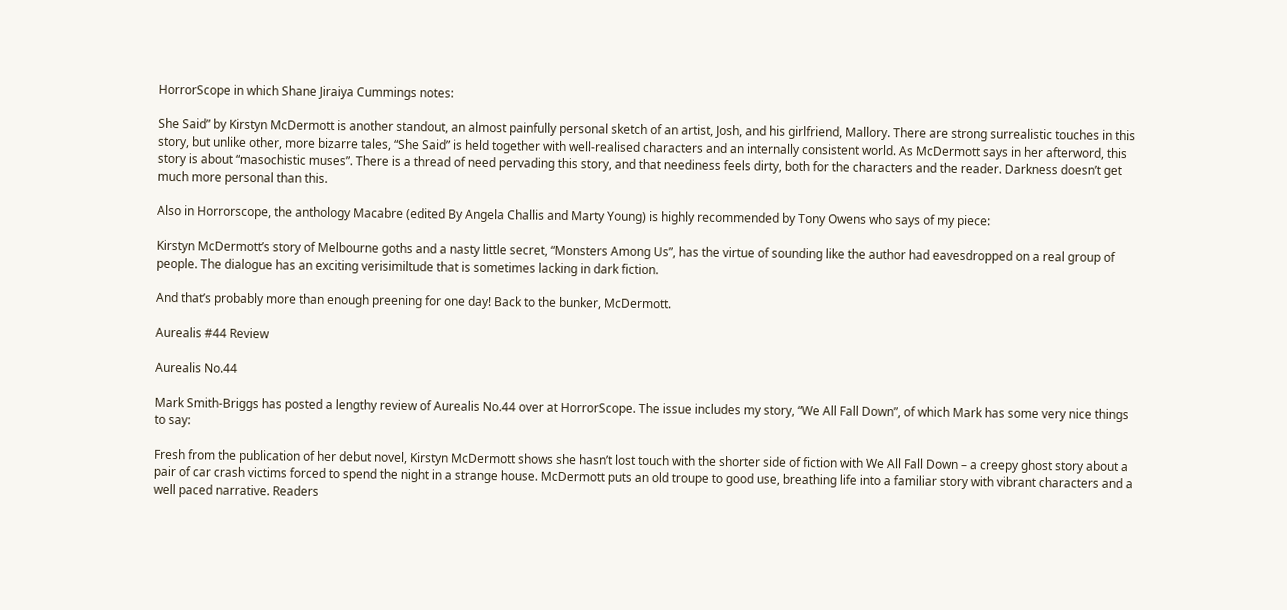HorrorScope in which Shane Jiraiya Cummings notes:

She Said” by Kirstyn McDermott is another standout, an almost painfully personal sketch of an artist, Josh, and his girlfriend, Mallory. There are strong surrealistic touches in this story, but unlike other, more bizarre tales, “She Said” is held together with well-realised characters and an internally consistent world. As McDermott says in her afterword, this story is about “masochistic muses”. There is a thread of need pervading this story, and that neediness feels dirty, both for the characters and the reader. Darkness doesn’t get much more personal than this.

Also in Horrorscope, the anthology Macabre (edited By Angela Challis and Marty Young) is highly recommended by Tony Owens who says of my piece:

Kirstyn McDermott’s story of Melbourne goths and a nasty little secret, “Monsters Among Us”, has the virtue of sounding like the author had eavesdropped on a real group of people. The dialogue has an exciting verisimiltude that is sometimes lacking in dark fiction.

And that’s probably more than enough preening for one day! Back to the bunker, McDermott.

Aurealis #44 Review

Aurealis No.44

Mark Smith-Briggs has posted a lengthy review of Aurealis No.44 over at HorrorScope. The issue includes my story, “We All Fall Down”, of which Mark has some very nice things to say:

Fresh from the publication of her debut novel, Kirstyn McDermott shows she hasn’t lost touch with the shorter side of fiction with We All Fall Down – a creepy ghost story about a pair of car crash victims forced to spend the night in a strange house. McDermott puts an old troupe to good use, breathing life into a familiar story with vibrant characters and a well paced narrative. Readers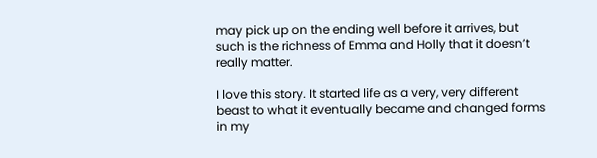may pick up on the ending well before it arrives, but such is the richness of Emma and Holly that it doesn’t really matter.

I love this story. It started life as a very, very different beast to what it eventually became and changed forms in my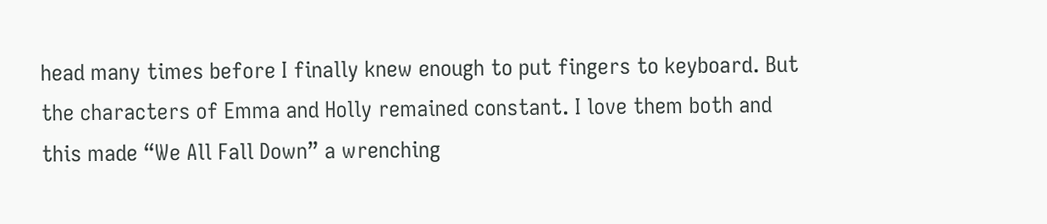head many times before I finally knew enough to put fingers to keyboard. But the characters of Emma and Holly remained constant. I love them both and this made “We All Fall Down” a wrenching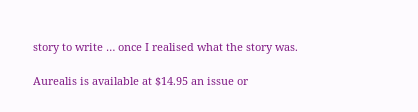story to write … once I realised what the story was.

Aurealis is available at $14.95 an issue or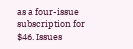as a four-issue subscription for $46. Issues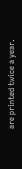are printed twice a year.